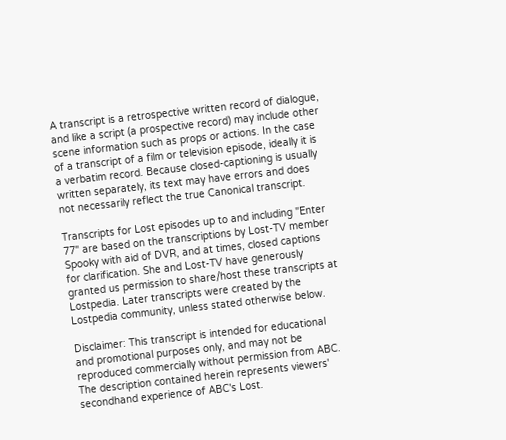A transcript is a retrospective written record of dialogue, and like a script (a prospective record) may include other scene information such as props or actions. In the case of a transcript of a film or television episode, ideally it is a verbatim record. Because closed-captioning is usually written separately, its text may have errors and does not necessarily reflect the true Canonical transcript.

Transcripts for Lost episodes up to and including "Enter 77" are based on the transcriptions by Lost-TV member Spooky with aid of DVR, and at times, closed captions for clarification. She and Lost-TV have generously granted us permission to share/host these transcripts at Lostpedia. Later transcripts were created by the Lostpedia community, unless stated otherwise below.

Disclaimer: This transcript is intended for educational and promotional purposes only, and may not be reproduced commercially without permission from ABC. The description contained herein represents viewers' secondhand experience of ABC's Lost.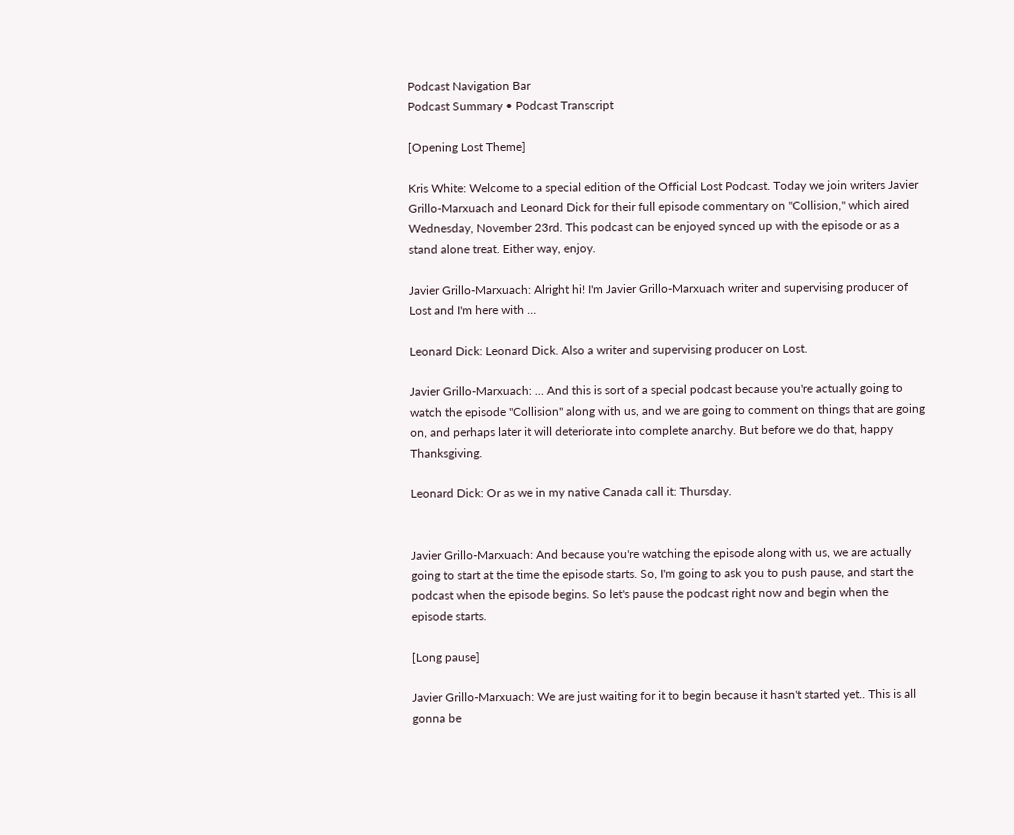Podcast Navigation Bar
Podcast Summary • Podcast Transcript

[Opening Lost Theme]

Kris White: Welcome to a special edition of the Official Lost Podcast. Today we join writers Javier Grillo-Marxuach and Leonard Dick for their full episode commentary on "Collision," which aired Wednesday, November 23rd. This podcast can be enjoyed synced up with the episode or as a stand alone treat. Either way, enjoy.

Javier Grillo-Marxuach: Alright hi! I'm Javier Grillo-Marxuach writer and supervising producer of Lost and I'm here with …

Leonard Dick: Leonard Dick. Also a writer and supervising producer on Lost.

Javier Grillo-Marxuach: … And this is sort of a special podcast because you're actually going to watch the episode "Collision" along with us, and we are going to comment on things that are going on, and perhaps later it will deteriorate into complete anarchy. But before we do that, happy Thanksgiving.

Leonard Dick: Or as we in my native Canada call it: Thursday.


Javier Grillo-Marxuach: And because you're watching the episode along with us, we are actually going to start at the time the episode starts. So, I'm going to ask you to push pause, and start the podcast when the episode begins. So let's pause the podcast right now and begin when the episode starts.

[Long pause]

Javier Grillo-Marxuach: We are just waiting for it to begin because it hasn't started yet.. This is all gonna be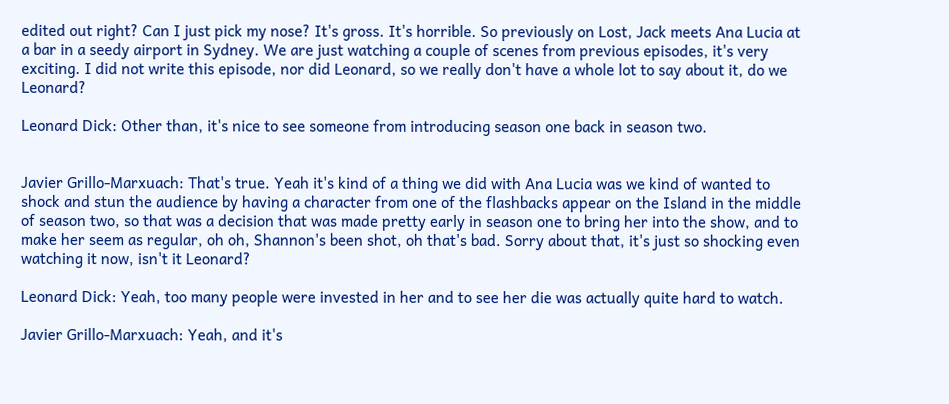edited out right? Can I just pick my nose? It's gross. It's horrible. So previously on Lost, Jack meets Ana Lucia at a bar in a seedy airport in Sydney. We are just watching a couple of scenes from previous episodes, it's very exciting. I did not write this episode, nor did Leonard, so we really don't have a whole lot to say about it, do we Leonard?

Leonard Dick: Other than, it's nice to see someone from introducing season one back in season two.


Javier Grillo-Marxuach: That's true. Yeah it's kind of a thing we did with Ana Lucia was we kind of wanted to shock and stun the audience by having a character from one of the flashbacks appear on the Island in the middle of season two, so that was a decision that was made pretty early in season one to bring her into the show, and to make her seem as regular, oh oh, Shannon's been shot, oh that's bad. Sorry about that, it's just so shocking even watching it now, isn't it Leonard?

Leonard Dick: Yeah, too many people were invested in her and to see her die was actually quite hard to watch.

Javier Grillo-Marxuach: Yeah, and it's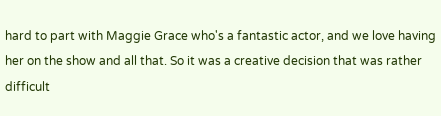hard to part with Maggie Grace who's a fantastic actor, and we love having her on the show and all that. So it was a creative decision that was rather difficult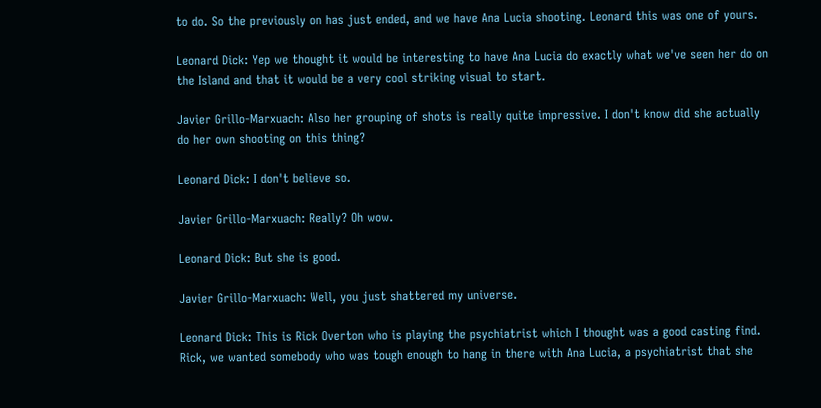to do. So the previously on has just ended, and we have Ana Lucia shooting. Leonard this was one of yours.

Leonard Dick: Yep we thought it would be interesting to have Ana Lucia do exactly what we've seen her do on the Island and that it would be a very cool striking visual to start.

Javier Grillo-Marxuach: Also her grouping of shots is really quite impressive. I don't know did she actually do her own shooting on this thing?

Leonard Dick: I don't believe so.

Javier Grillo-Marxuach: Really? Oh wow.

Leonard Dick: But she is good.

Javier Grillo-Marxuach: Well, you just shattered my universe.

Leonard Dick: This is Rick Overton who is playing the psychiatrist which I thought was a good casting find. Rick, we wanted somebody who was tough enough to hang in there with Ana Lucia, a psychiatrist that she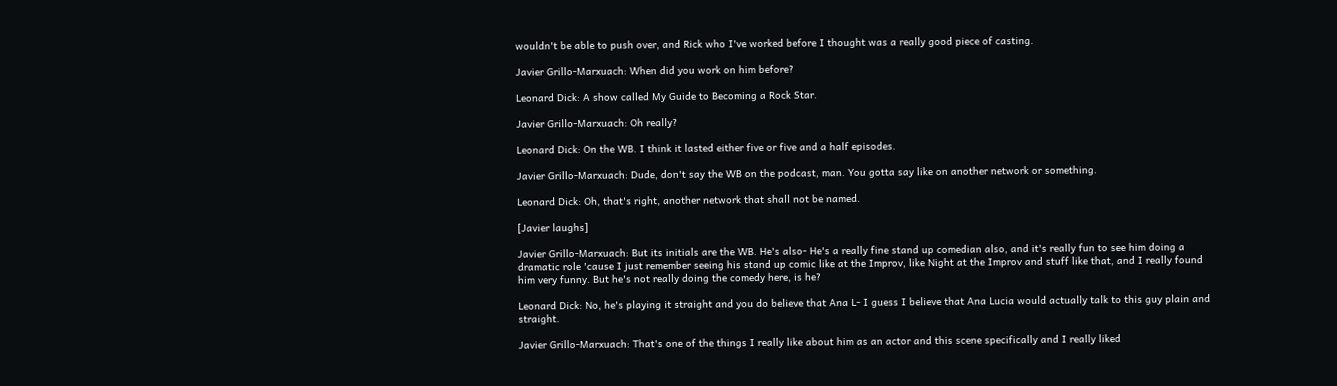wouldn't be able to push over, and Rick who I've worked before I thought was a really good piece of casting.

Javier Grillo-Marxuach: When did you work on him before?

Leonard Dick: A show called My Guide to Becoming a Rock Star.

Javier Grillo-Marxuach: Oh really?

Leonard Dick: On the WB. I think it lasted either five or five and a half episodes.

Javier Grillo-Marxuach: Dude, don't say the WB on the podcast, man. You gotta say like on another network or something.

Leonard Dick: Oh, that's right, another network that shall not be named.

[Javier laughs]

Javier Grillo-Marxuach: But its initials are the WB. He's also- He's a really fine stand up comedian also, and it's really fun to see him doing a dramatic role 'cause I just remember seeing his stand up comic like at the Improv, like Night at the Improv and stuff like that, and I really found him very funny. But he's not really doing the comedy here, is he?

Leonard Dick: No, he's playing it straight and you do believe that Ana L- I guess I believe that Ana Lucia would actually talk to this guy plain and straight.

Javier Grillo-Marxuach: That's one of the things I really like about him as an actor and this scene specifically and I really liked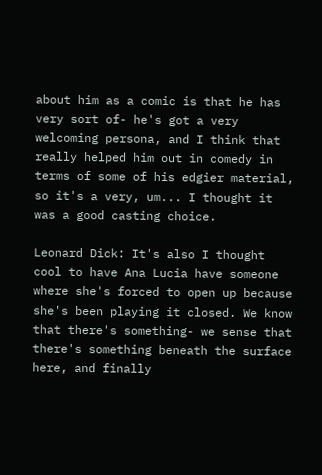about him as a comic is that he has very sort of- he's got a very welcoming persona, and I think that really helped him out in comedy in terms of some of his edgier material, so it's a very, um... I thought it was a good casting choice.

Leonard Dick: It's also I thought cool to have Ana Lucia have someone where she's forced to open up because she's been playing it closed. We know that there's something- we sense that there's something beneath the surface here, and finally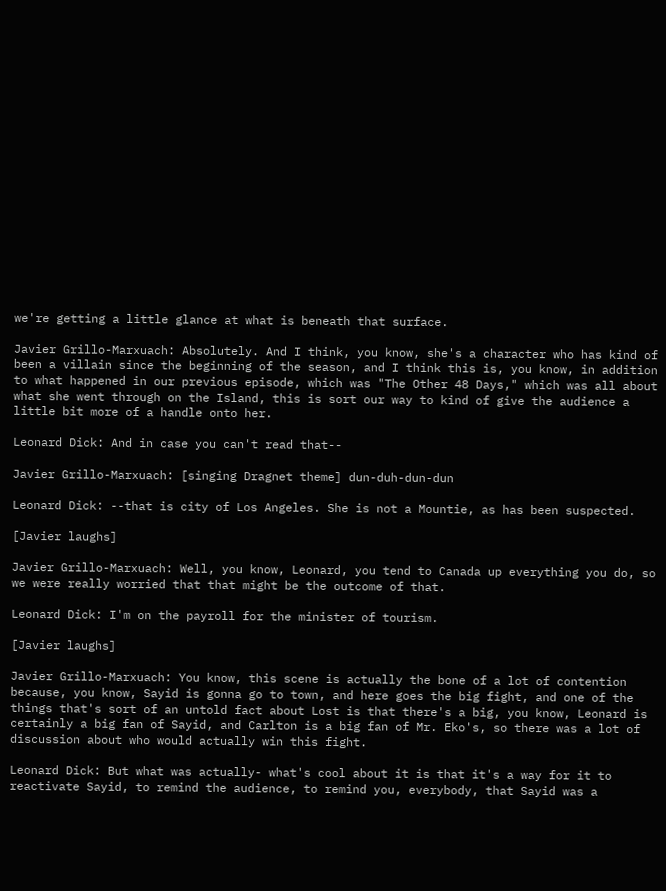we're getting a little glance at what is beneath that surface.

Javier Grillo-Marxuach: Absolutely. And I think, you know, she's a character who has kind of been a villain since the beginning of the season, and I think this is, you know, in addition to what happened in our previous episode, which was "The Other 48 Days," which was all about what she went through on the Island, this is sort our way to kind of give the audience a little bit more of a handle onto her.

Leonard Dick: And in case you can't read that--

Javier Grillo-Marxuach: [singing Dragnet theme] dun-duh-dun-dun

Leonard Dick: --that is city of Los Angeles. She is not a Mountie, as has been suspected.

[Javier laughs]

Javier Grillo-Marxuach: Well, you know, Leonard, you tend to Canada up everything you do, so we were really worried that that might be the outcome of that.

Leonard Dick: I'm on the payroll for the minister of tourism.

[Javier laughs]

Javier Grillo-Marxuach: You know, this scene is actually the bone of a lot of contention because, you know, Sayid is gonna go to town, and here goes the big fight, and one of the things that's sort of an untold fact about Lost is that there's a big, you know, Leonard is certainly a big fan of Sayid, and Carlton is a big fan of Mr. Eko's, so there was a lot of discussion about who would actually win this fight.

Leonard Dick: But what was actually- what's cool about it is that it's a way for it to reactivate Sayid, to remind the audience, to remind you, everybody, that Sayid was a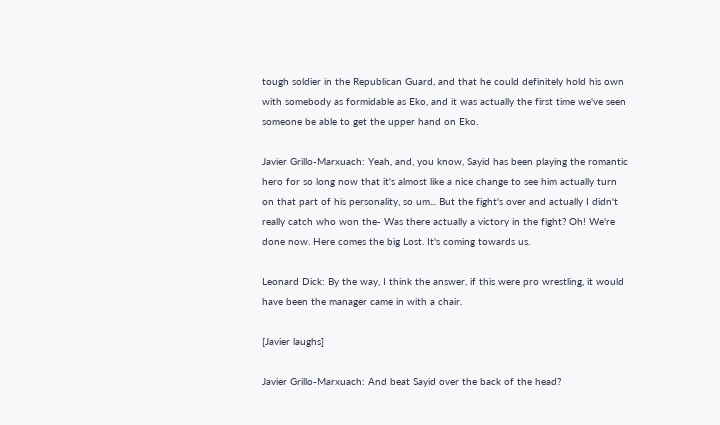tough soldier in the Republican Guard, and that he could definitely hold his own with somebody as formidable as Eko, and it was actually the first time we've seen someone be able to get the upper hand on Eko.

Javier Grillo-Marxuach: Yeah, and, you know, Sayid has been playing the romantic hero for so long now that it's almost like a nice change to see him actually turn on that part of his personality, so um... But the fight's over and actually I didn't really catch who won the- Was there actually a victory in the fight? Oh! We're done now. Here comes the big Lost. It's coming towards us.

Leonard Dick: By the way, I think the answer, if this were pro wrestling, it would have been the manager came in with a chair.

[Javier laughs]

Javier Grillo-Marxuach: And beat Sayid over the back of the head?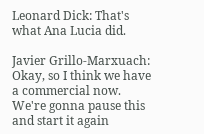Leonard Dick: That's what Ana Lucia did.

Javier Grillo-Marxuach: Okay, so I think we have a commercial now. We're gonna pause this and start it again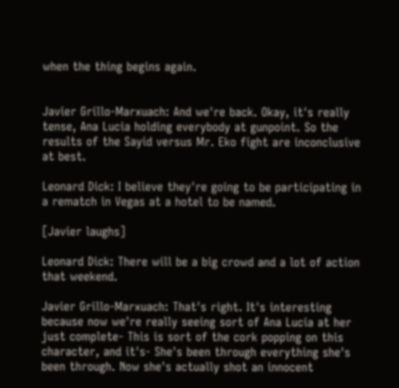when the thing begins again.


Javier Grillo-Marxuach: And we're back. Okay, it's really tense, Ana Lucia holding everybody at gunpoint. So the results of the Sayid versus Mr. Eko fight are inconclusive at best.

Leonard Dick: I believe they're going to be participating in a rematch in Vegas at a hotel to be named.

[Javier laughs]

Leonard Dick: There will be a big crowd and a lot of action that weekend.

Javier Grillo-Marxuach: That's right. It's interesting because now we're really seeing sort of Ana Lucia at her just complete- This is sort of the cork popping on this character, and it's- She's been through everything she's been through. Now she's actually shot an innocent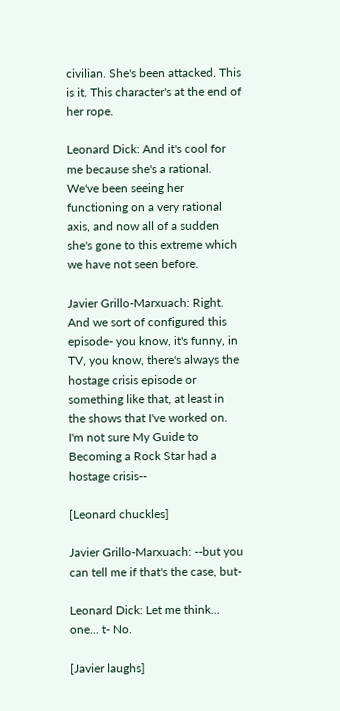civilian. She's been attacked. This is it. This character's at the end of her rope.

Leonard Dick: And it's cool for me because she's a rational. We've been seeing her functioning on a very rational axis, and now all of a sudden she's gone to this extreme which we have not seen before.

Javier Grillo-Marxuach: Right. And we sort of configured this episode- you know, it's funny, in TV, you know, there's always the hostage crisis episode or something like that, at least in the shows that I've worked on. I'm not sure My Guide to Becoming a Rock Star had a hostage crisis--

[Leonard chuckles]

Javier Grillo-Marxuach: --but you can tell me if that's the case, but-

Leonard Dick: Let me think... one... t- No.

[Javier laughs]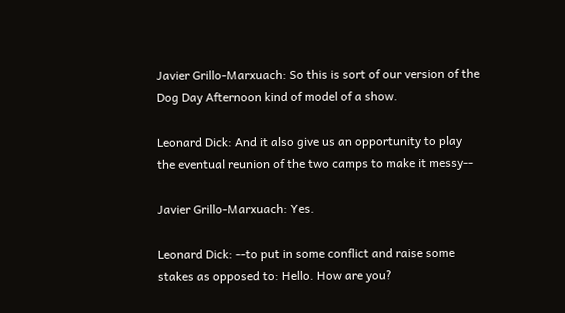Javier Grillo-Marxuach: So this is sort of our version of the Dog Day Afternoon kind of model of a show.

Leonard Dick: And it also give us an opportunity to play the eventual reunion of the two camps to make it messy--

Javier Grillo-Marxuach: Yes.

Leonard Dick: --to put in some conflict and raise some stakes as opposed to: Hello. How are you?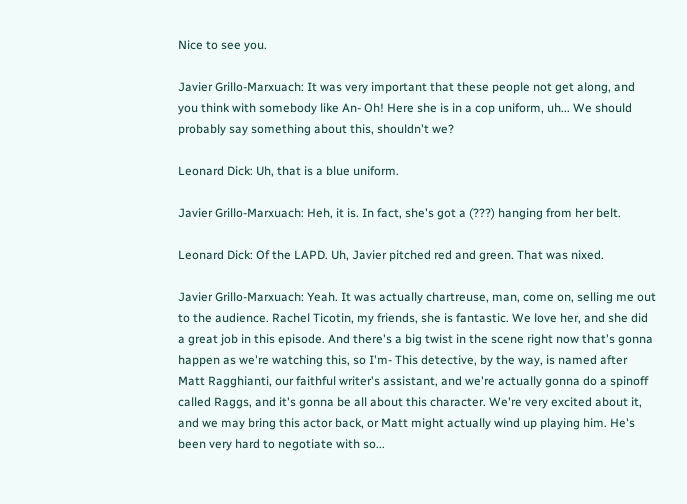Nice to see you.

Javier Grillo-Marxuach: It was very important that these people not get along, and you think with somebody like An- Oh! Here she is in a cop uniform, uh... We should probably say something about this, shouldn't we?

Leonard Dick: Uh, that is a blue uniform.

Javier Grillo-Marxuach: Heh, it is. In fact, she's got a (???) hanging from her belt.

Leonard Dick: Of the LAPD. Uh, Javier pitched red and green. That was nixed.

Javier Grillo-Marxuach: Yeah. It was actually chartreuse, man, come on, selling me out to the audience. Rachel Ticotin, my friends, she is fantastic. We love her, and she did a great job in this episode. And there's a big twist in the scene right now that's gonna happen as we're watching this, so I'm- This detective, by the way, is named after Matt Ragghianti, our faithful writer's assistant, and we're actually gonna do a spinoff called Raggs, and it's gonna be all about this character. We're very excited about it, and we may bring this actor back, or Matt might actually wind up playing him. He's been very hard to negotiate with so...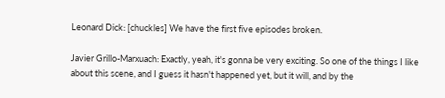Leonard Dick: [chuckles] We have the first five episodes broken.

Javier Grillo-Marxuach: Exactly, yeah, it's gonna be very exciting. So one of the things I like about this scene, and I guess it hasn't happened yet, but it will, and by the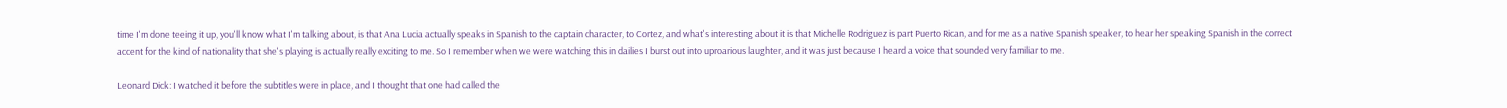time I'm done teeing it up, you'll know what I'm talking about, is that Ana Lucia actually speaks in Spanish to the captain character, to Cortez, and what's interesting about it is that Michelle Rodriguez is part Puerto Rican, and for me as a native Spanish speaker, to hear her speaking Spanish in the correct accent for the kind of nationality that she's playing is actually really exciting to me. So I remember when we were watching this in dailies I burst out into uproarious laughter, and it was just because I heard a voice that sounded very familiar to me.

Leonard Dick: I watched it before the subtitles were in place, and I thought that one had called the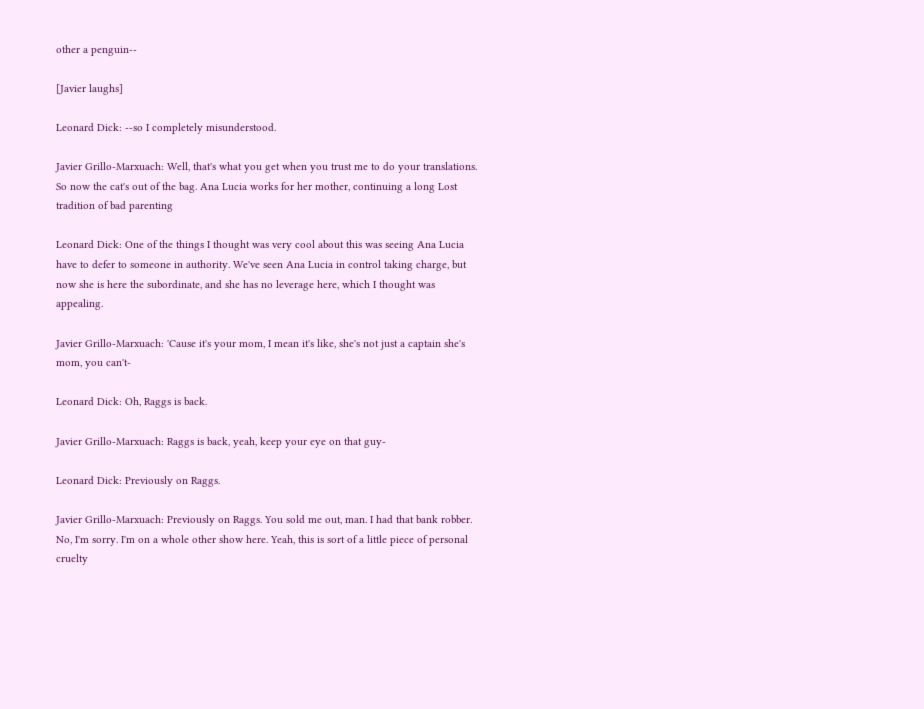other a penguin--

[Javier laughs]

Leonard Dick: --so I completely misunderstood.

Javier Grillo-Marxuach: Well, that's what you get when you trust me to do your translations. So now the cat's out of the bag. Ana Lucia works for her mother, continuing a long Lost tradition of bad parenting

Leonard Dick: One of the things I thought was very cool about this was seeing Ana Lucia have to defer to someone in authority. We've seen Ana Lucia in control taking charge, but now she is here the subordinate, and she has no leverage here, which I thought was appealing.

Javier Grillo-Marxuach: 'Cause it's your mom, I mean it's like, she's not just a captain she's mom, you can't-

Leonard Dick: Oh, Raggs is back.

Javier Grillo-Marxuach: Raggs is back, yeah, keep your eye on that guy-

Leonard Dick: Previously on Raggs.

Javier Grillo-Marxuach: Previously on Raggs. You sold me out, man. I had that bank robber. No, I'm sorry. I'm on a whole other show here. Yeah, this is sort of a little piece of personal cruelty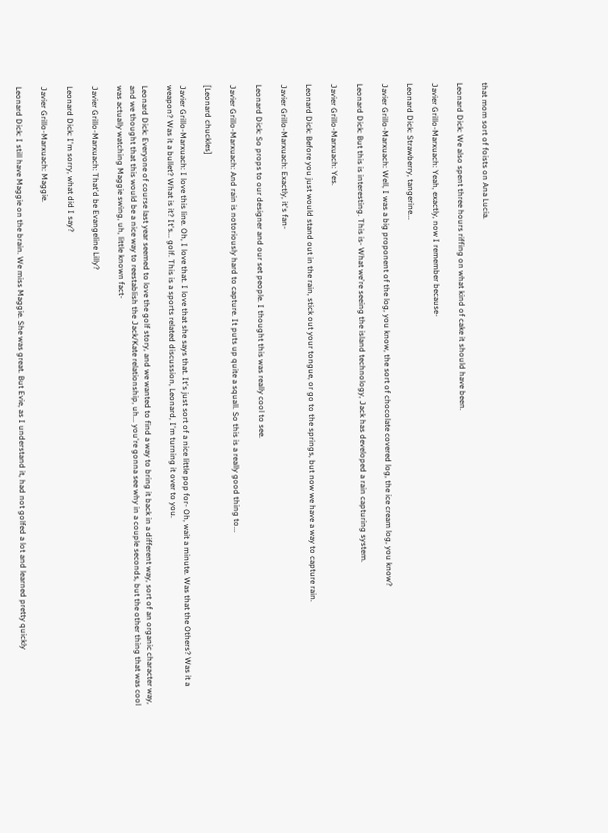that mom sort of foists on Ana Lucia.

Leonard Dick: We also spent three hours riffing on what kind of cake it should have been.

Javier Grillo-Marxuach: Yeah, exactly, now I remember because-

Leonard Dick: Strawberry, tangerine...

Javier Grillo-Marxuach: Well, I was a big proponent of the log, you know, the sort of chocolate covered log, the ice cream log, you know?

Leonard Dick: But this is interesting. This is- What we're seeing the island technology, Jack has developed a rain capturing system.

Javier Grillo-Marxuach: Yes.

Leonard Dick: Before you just would stand out in the rain, stick out your tongue, or go to the springs, but now we have a way to capture rain.

Javier Grillo-Marxuach: Exactly, it's fan-

Leonard Dick: So props to our designer and our set people. I thought this was really cool to see.

Javier Grillo-Marxuach: And rain is notoriously hard to capture. It puts up quite a squall. So this is a really good thing to...

[Leonard chuckles]

Javier Grillo-Marxuach: I love this line. Oh, I love that. I love that she says that. It's just sort of a nice little pop for- Oh, wait a minute. Was that the Others? Was it a weapon? Was it a bullet? What is it? It's... golf. This is a sports related discussion, Leonard, I'm turning it over to you.

Leonard Dick: Everyone of course last year seemed to love the golf story, and we wanted to find a way to bring it back in a different way, sort of an organic character way, and we thought that this would be a nice way to reestablish the Jack/Kate relationship, uh... you're gonna see why in a couple seconds, but the other thing that was cool was actually watching Maggie swing, uh, little known fact-

Javier Grillo-Marxuach: That'd be Evangeline Lilly?

Leonard Dick: I'm sorry, what did I say?

Javier Grillo-Marxuach: Maggie.

Leonard Dick: I still have Maggie on the brain. We miss Maggie. She was great. But Evie, as I understand it, had not golfed a lot and learned pretty quickly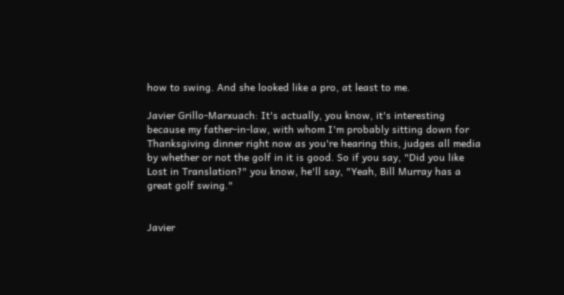how to swing. And she looked like a pro, at least to me.

Javier Grillo-Marxuach: It's actually, you know, it's interesting because my father-in-law, with whom I'm probably sitting down for Thanksgiving dinner right now as you're hearing this, judges all media by whether or not the golf in it is good. So if you say, "Did you like Lost in Translation?" you know, he'll say, "Yeah, Bill Murray has a great golf swing."


Javier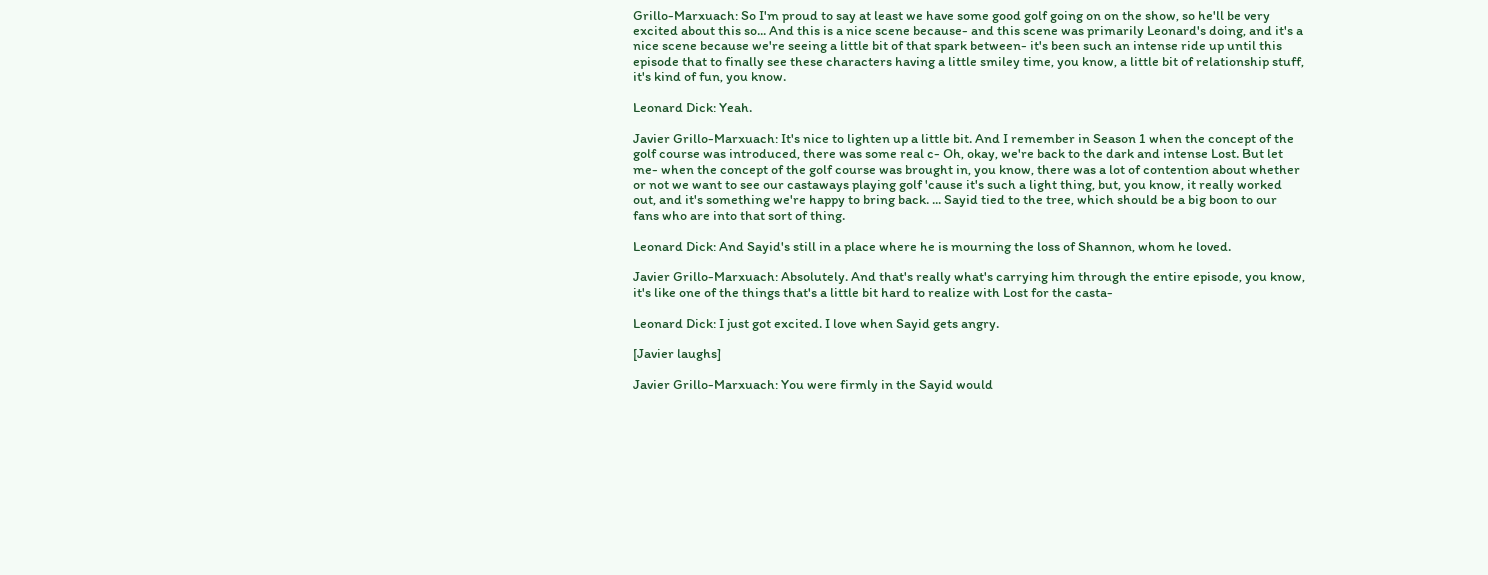Grillo-Marxuach: So I'm proud to say at least we have some good golf going on on the show, so he'll be very excited about this so... And this is a nice scene because- and this scene was primarily Leonard's doing, and it's a nice scene because we're seeing a little bit of that spark between- it's been such an intense ride up until this episode that to finally see these characters having a little smiley time, you know, a little bit of relationship stuff, it's kind of fun, you know.

Leonard Dick: Yeah.

Javier Grillo-Marxuach: It's nice to lighten up a little bit. And I remember in Season 1 when the concept of the golf course was introduced, there was some real c- Oh, okay, we're back to the dark and intense Lost. But let me- when the concept of the golf course was brought in, you know, there was a lot of contention about whether or not we want to see our castaways playing golf 'cause it's such a light thing, but, you know, it really worked out, and it's something we're happy to bring back. ... Sayid tied to the tree, which should be a big boon to our fans who are into that sort of thing.

Leonard Dick: And Sayid's still in a place where he is mourning the loss of Shannon, whom he loved.

Javier Grillo-Marxuach: Absolutely. And that's really what's carrying him through the entire episode, you know, it's like one of the things that's a little bit hard to realize with Lost for the casta-

Leonard Dick: I just got excited. I love when Sayid gets angry.

[Javier laughs]

Javier Grillo-Marxuach: You were firmly in the Sayid would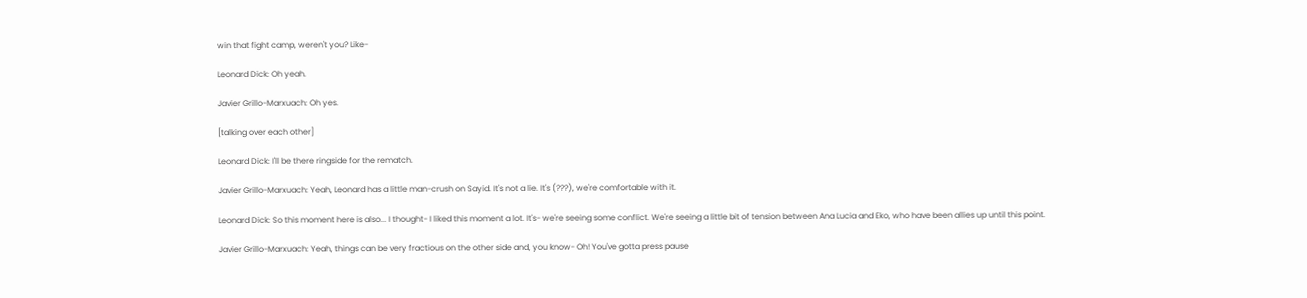win that fight camp, weren't you? Like-

Leonard Dick: Oh yeah.

Javier Grillo-Marxuach: Oh yes.

[talking over each other]

Leonard Dick: I'll be there ringside for the rematch.

Javier Grillo-Marxuach: Yeah, Leonard has a little man-crush on Sayid. It's not a lie. It's (???), we're comfortable with it.

Leonard Dick: So this moment here is also... I thought- I liked this moment a lot. It's- we're seeing some conflict. We're seeing a little bit of tension between Ana Lucia and Eko, who have been allies up until this point.

Javier Grillo-Marxuach: Yeah, things can be very fractious on the other side and, you know- Oh! You've gotta press pause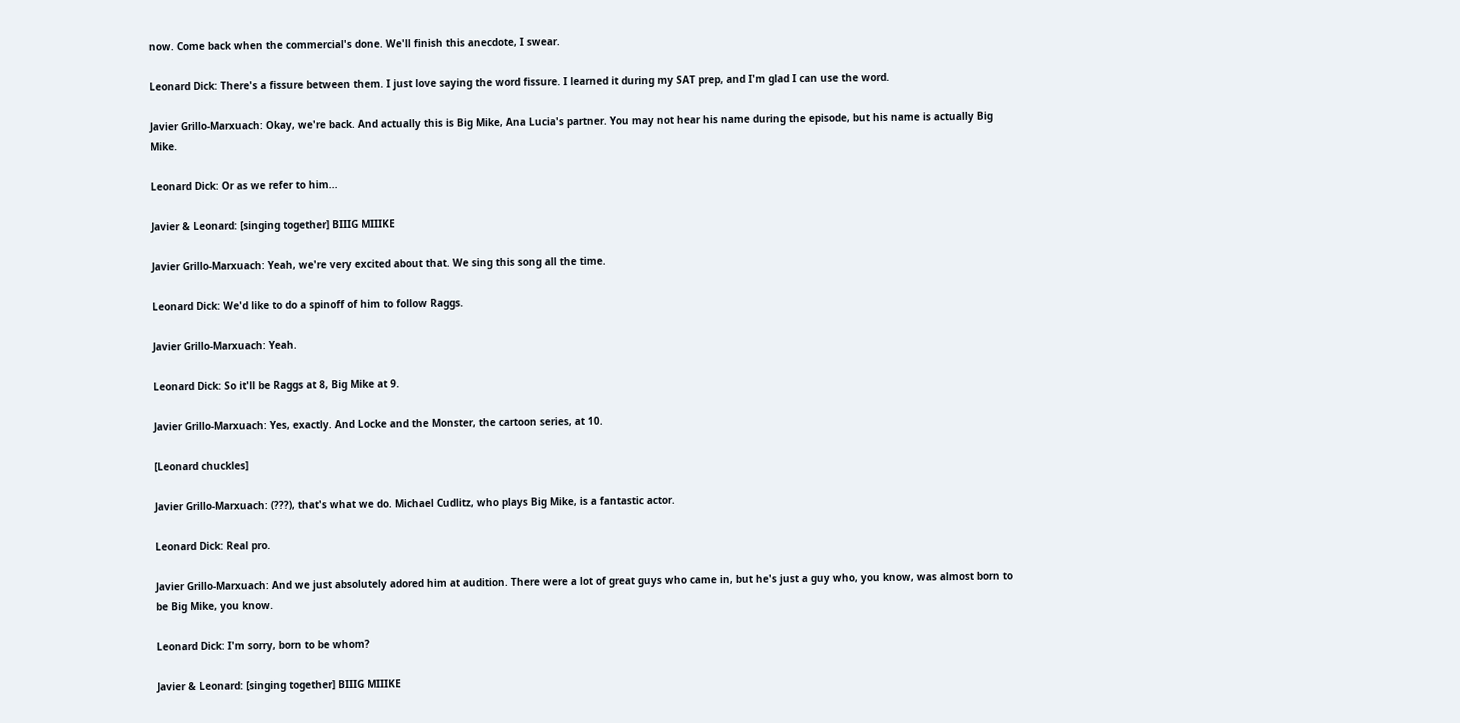now. Come back when the commercial's done. We'll finish this anecdote, I swear.

Leonard Dick: There's a fissure between them. I just love saying the word fissure. I learned it during my SAT prep, and I'm glad I can use the word.

Javier Grillo-Marxuach: Okay, we're back. And actually this is Big Mike, Ana Lucia's partner. You may not hear his name during the episode, but his name is actually Big Mike.

Leonard Dick: Or as we refer to him...

Javier & Leonard: [singing together] BIIIG MIIIKE

Javier Grillo-Marxuach: Yeah, we're very excited about that. We sing this song all the time.

Leonard Dick: We'd like to do a spinoff of him to follow Raggs.

Javier Grillo-Marxuach: Yeah.

Leonard Dick: So it'll be Raggs at 8, Big Mike at 9.

Javier Grillo-Marxuach: Yes, exactly. And Locke and the Monster, the cartoon series, at 10.

[Leonard chuckles]

Javier Grillo-Marxuach: (???), that's what we do. Michael Cudlitz, who plays Big Mike, is a fantastic actor.

Leonard Dick: Real pro.

Javier Grillo-Marxuach: And we just absolutely adored him at audition. There were a lot of great guys who came in, but he's just a guy who, you know, was almost born to be Big Mike, you know.

Leonard Dick: I'm sorry, born to be whom?

Javier & Leonard: [singing together] BIIIG MIIIKE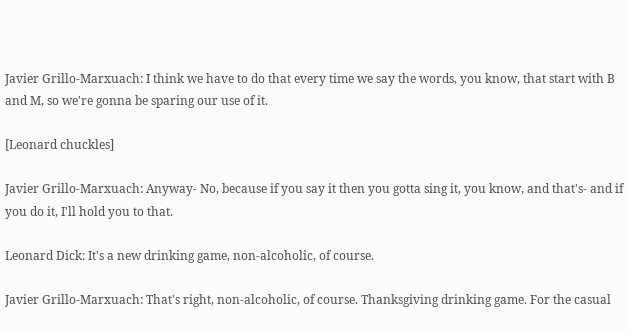Javier Grillo-Marxuach: I think we have to do that every time we say the words, you know, that start with B and M, so we're gonna be sparing our use of it.

[Leonard chuckles]

Javier Grillo-Marxuach: Anyway- No, because if you say it then you gotta sing it, you know, and that's- and if you do it, I'll hold you to that.

Leonard Dick: It's a new drinking game, non-alcoholic, of course.

Javier Grillo-Marxuach: That's right, non-alcoholic, of course. Thanksgiving drinking game. For the casual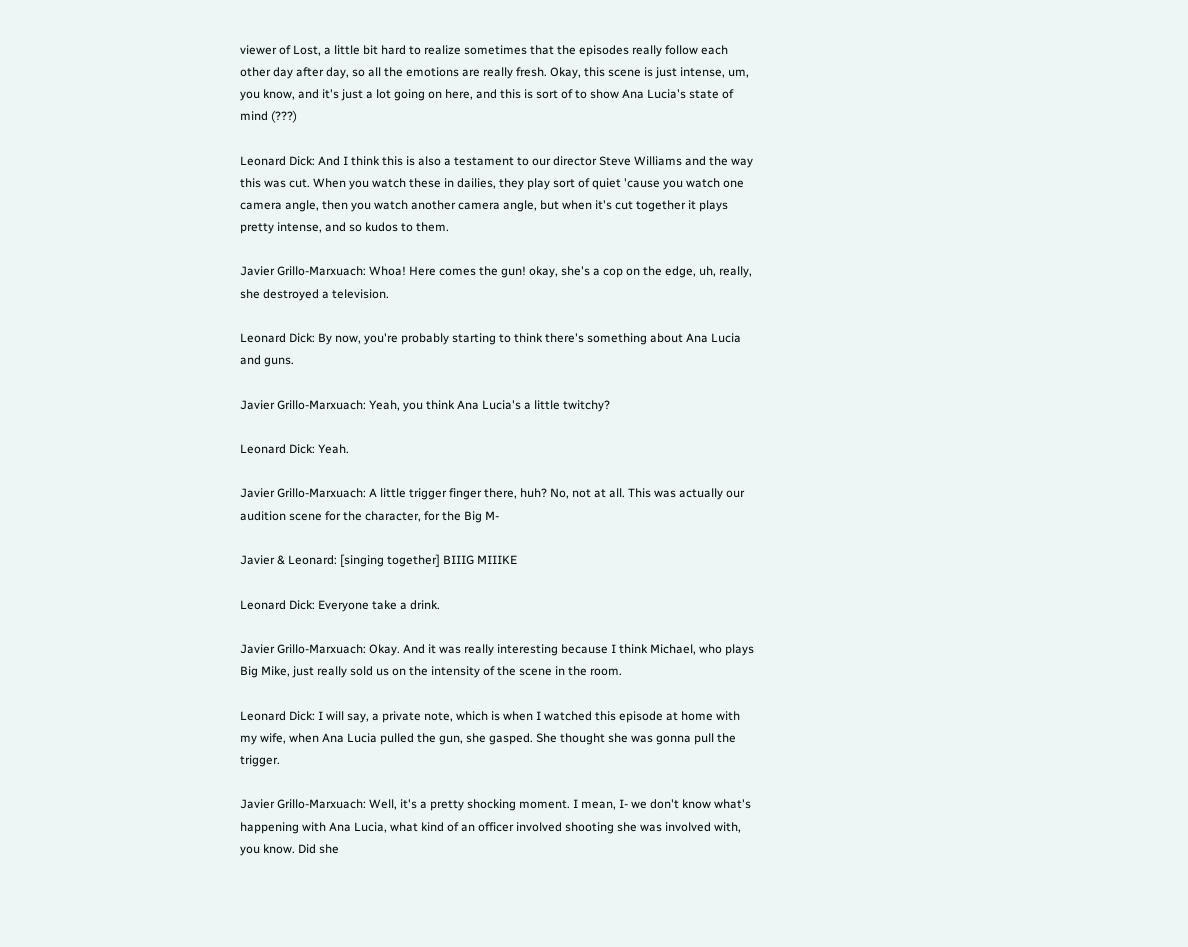viewer of Lost, a little bit hard to realize sometimes that the episodes really follow each other day after day, so all the emotions are really fresh. Okay, this scene is just intense, um, you know, and it's just a lot going on here, and this is sort of to show Ana Lucia's state of mind (???)

Leonard Dick: And I think this is also a testament to our director Steve Williams and the way this was cut. When you watch these in dailies, they play sort of quiet 'cause you watch one camera angle, then you watch another camera angle, but when it's cut together it plays pretty intense, and so kudos to them.

Javier Grillo-Marxuach: Whoa! Here comes the gun! okay, she's a cop on the edge, uh, really, she destroyed a television.

Leonard Dick: By now, you're probably starting to think there's something about Ana Lucia and guns.

Javier Grillo-Marxuach: Yeah, you think Ana Lucia's a little twitchy?

Leonard Dick: Yeah.

Javier Grillo-Marxuach: A little trigger finger there, huh? No, not at all. This was actually our audition scene for the character, for the Big M-

Javier & Leonard: [singing together] BIIIG MIIIKE

Leonard Dick: Everyone take a drink.

Javier Grillo-Marxuach: Okay. And it was really interesting because I think Michael, who plays Big Mike, just really sold us on the intensity of the scene in the room.

Leonard Dick: I will say, a private note, which is when I watched this episode at home with my wife, when Ana Lucia pulled the gun, she gasped. She thought she was gonna pull the trigger.

Javier Grillo-Marxuach: Well, it's a pretty shocking moment. I mean, I- we don't know what's happening with Ana Lucia, what kind of an officer involved shooting she was involved with, you know. Did she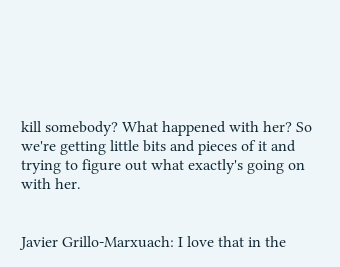kill somebody? What happened with her? So we're getting little bits and pieces of it and trying to figure out what exactly's going on with her.


Javier Grillo-Marxuach: I love that in the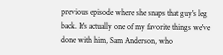previous episode where she snaps that guy's leg back. It's actually one of my favorite things we've done with him, Sam Anderson, who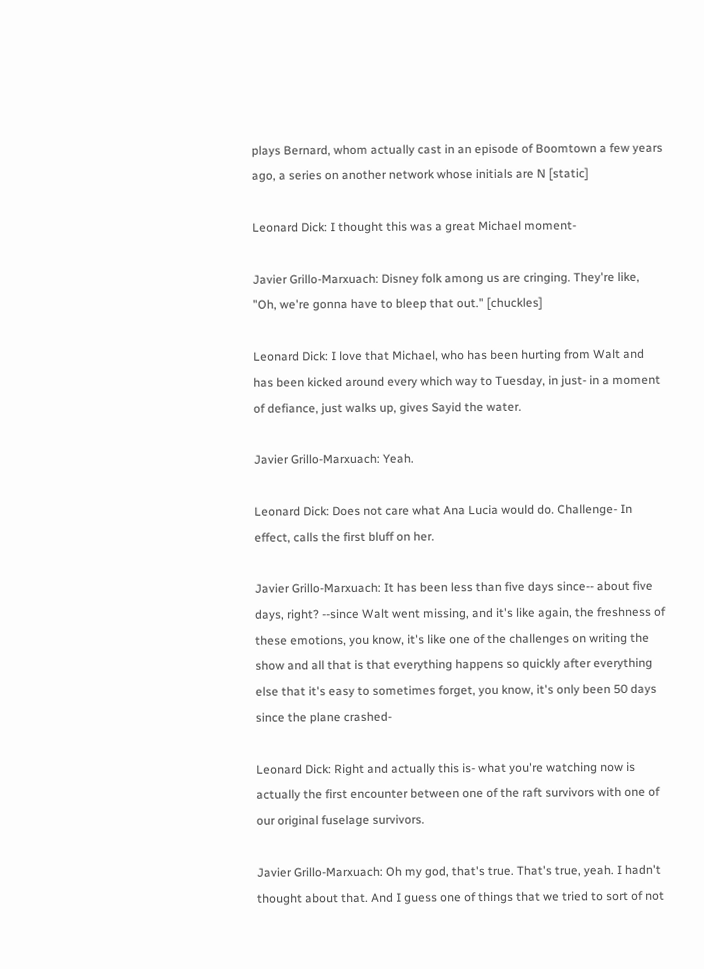plays Bernard, whom actually cast in an episode of Boomtown a few years ago, a series on another network whose initials are N [static]

Leonard Dick: I thought this was a great Michael moment-

Javier Grillo-Marxuach: Disney folk among us are cringing. They're like, "Oh, we're gonna have to bleep that out." [chuckles]

Leonard Dick: I love that Michael, who has been hurting from Walt and has been kicked around every which way to Tuesday, in just- in a moment of defiance, just walks up, gives Sayid the water.

Javier Grillo-Marxuach: Yeah.

Leonard Dick: Does not care what Ana Lucia would do. Challenge- In effect, calls the first bluff on her.

Javier Grillo-Marxuach: It has been less than five days since-- about five days, right? --since Walt went missing, and it's like again, the freshness of these emotions, you know, it's like one of the challenges on writing the show and all that is that everything happens so quickly after everything else that it's easy to sometimes forget, you know, it's only been 50 days since the plane crashed-

Leonard Dick: Right and actually this is- what you're watching now is actually the first encounter between one of the raft survivors with one of our original fuselage survivors.

Javier Grillo-Marxuach: Oh my god, that's true. That's true, yeah. I hadn't thought about that. And I guess one of things that we tried to sort of not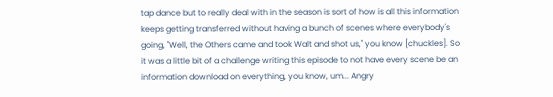tap dance but to really deal with in the season is sort of how is all this information keeps getting transferred without having a bunch of scenes where everybody's going, "Well, the Others came and took Walt and shot us," you know [chuckles]. So it was a little bit of a challenge writing this episode to not have every scene be an information download on everything, you know, um... Angry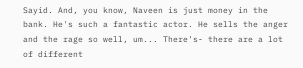Sayid. And, you know, Naveen is just money in the bank. He's such a fantastic actor. He sells the anger and the rage so well, um... There's- there are a lot of different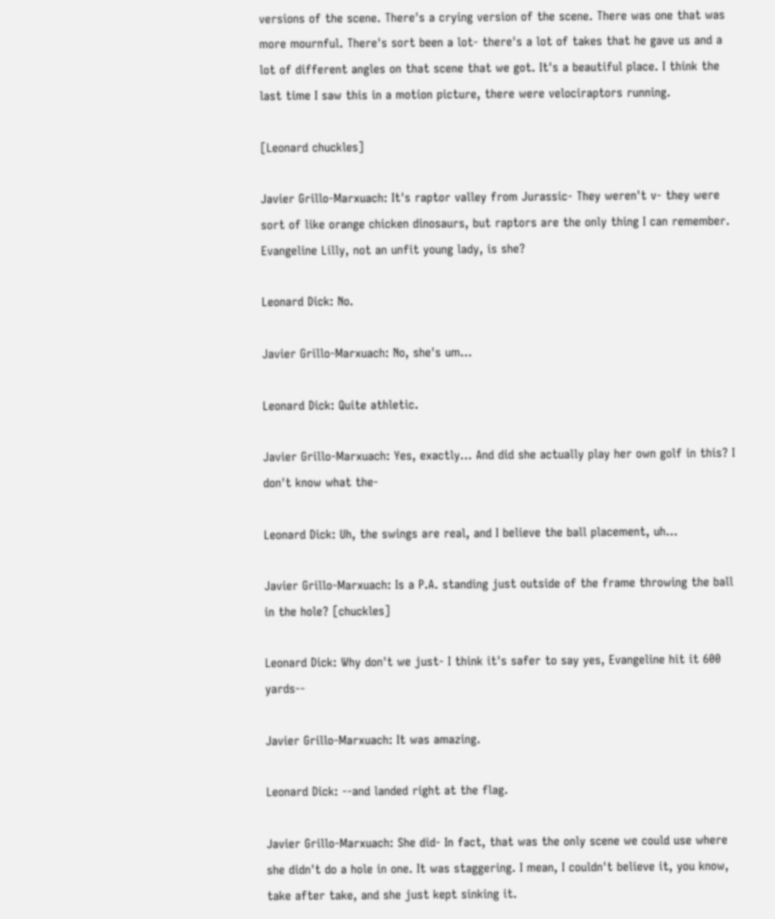versions of the scene. There's a crying version of the scene. There was one that was more mournful. There's sort been a lot- there's a lot of takes that he gave us and a lot of different angles on that scene that we got. It's a beautiful place. I think the last time I saw this in a motion picture, there were velociraptors running.

[Leonard chuckles]

Javier Grillo-Marxuach: It's raptor valley from Jurassic- They weren't v- they were sort of like orange chicken dinosaurs, but raptors are the only thing I can remember. Evangeline Lilly, not an unfit young lady, is she?

Leonard Dick: No.

Javier Grillo-Marxuach: No, she's um...

Leonard Dick: Quite athletic.

Javier Grillo-Marxuach: Yes, exactly... And did she actually play her own golf in this? I don't know what the-

Leonard Dick: Uh, the swings are real, and I believe the ball placement, uh...

Javier Grillo-Marxuach: Is a P.A. standing just outside of the frame throwing the ball in the hole? [chuckles]

Leonard Dick: Why don't we just- I think it's safer to say yes, Evangeline hit it 600 yards--

Javier Grillo-Marxuach: It was amazing.

Leonard Dick: --and landed right at the flag.

Javier Grillo-Marxuach: She did- In fact, that was the only scene we could use where she didn't do a hole in one. It was staggering. I mean, I couldn't believe it, you know, take after take, and she just kept sinking it.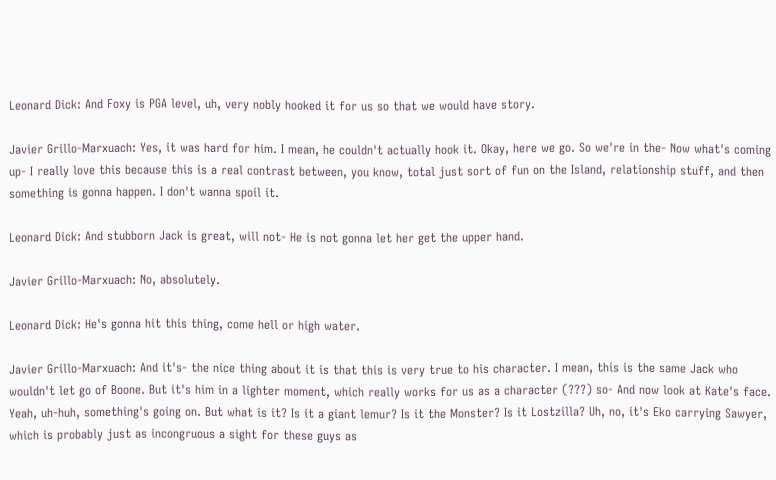Leonard Dick: And Foxy is PGA level, uh, very nobly hooked it for us so that we would have story.

Javier Grillo-Marxuach: Yes, it was hard for him. I mean, he couldn't actually hook it. Okay, here we go. So we're in the- Now what's coming up- I really love this because this is a real contrast between, you know, total just sort of fun on the Island, relationship stuff, and then something is gonna happen. I don't wanna spoil it.

Leonard Dick: And stubborn Jack is great, will not- He is not gonna let her get the upper hand.

Javier Grillo-Marxuach: No, absolutely.

Leonard Dick: He's gonna hit this thing, come hell or high water.

Javier Grillo-Marxuach: And it's- the nice thing about it is that this is very true to his character. I mean, this is the same Jack who wouldn't let go of Boone. But it's him in a lighter moment, which really works for us as a character (???) so- And now look at Kate's face. Yeah, uh-huh, something's going on. But what is it? Is it a giant lemur? Is it the Monster? Is it Lostzilla? Uh, no, it's Eko carrying Sawyer, which is probably just as incongruous a sight for these guys as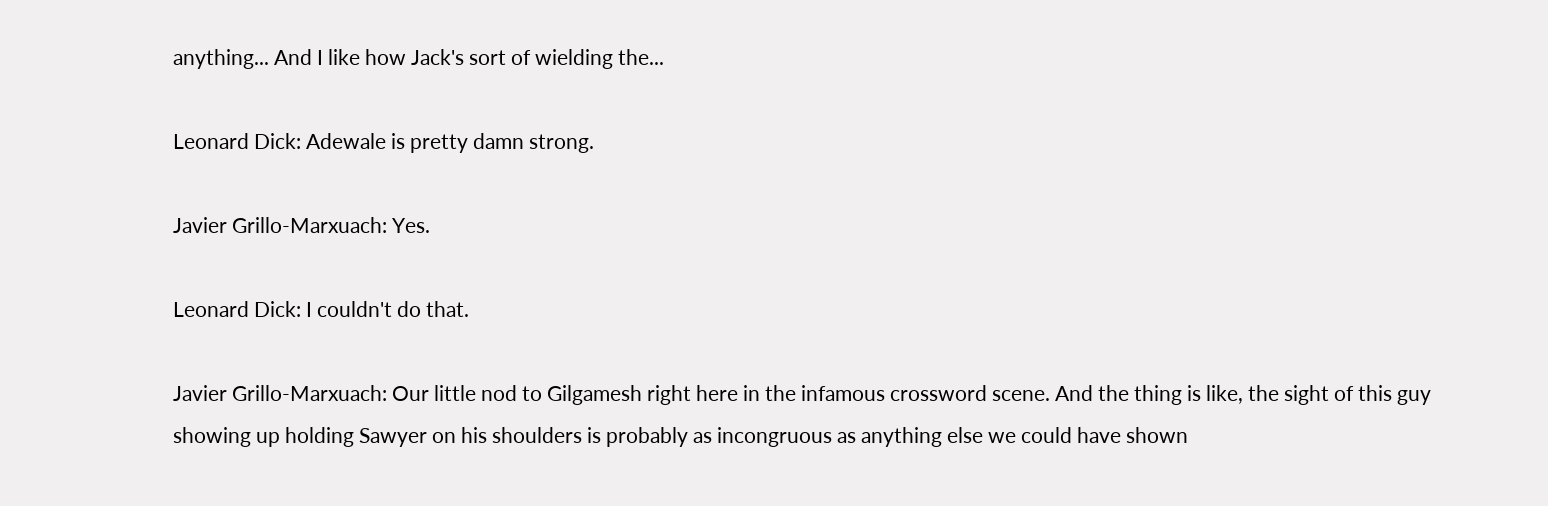anything... And I like how Jack's sort of wielding the...

Leonard Dick: Adewale is pretty damn strong.

Javier Grillo-Marxuach: Yes.

Leonard Dick: I couldn't do that.

Javier Grillo-Marxuach: Our little nod to Gilgamesh right here in the infamous crossword scene. And the thing is like, the sight of this guy showing up holding Sawyer on his shoulders is probably as incongruous as anything else we could have shown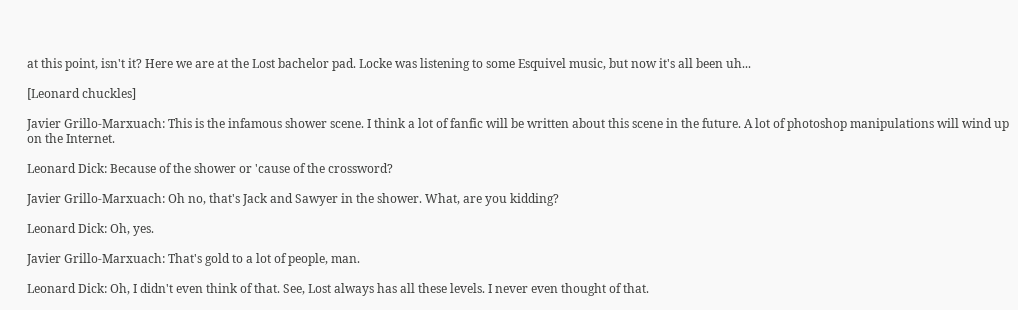at this point, isn't it? Here we are at the Lost bachelor pad. Locke was listening to some Esquivel music, but now it's all been uh...

[Leonard chuckles]

Javier Grillo-Marxuach: This is the infamous shower scene. I think a lot of fanfic will be written about this scene in the future. A lot of photoshop manipulations will wind up on the Internet.

Leonard Dick: Because of the shower or 'cause of the crossword?

Javier Grillo-Marxuach: Oh no, that's Jack and Sawyer in the shower. What, are you kidding?

Leonard Dick: Oh, yes.

Javier Grillo-Marxuach: That's gold to a lot of people, man.

Leonard Dick: Oh, I didn't even think of that. See, Lost always has all these levels. I never even thought of that.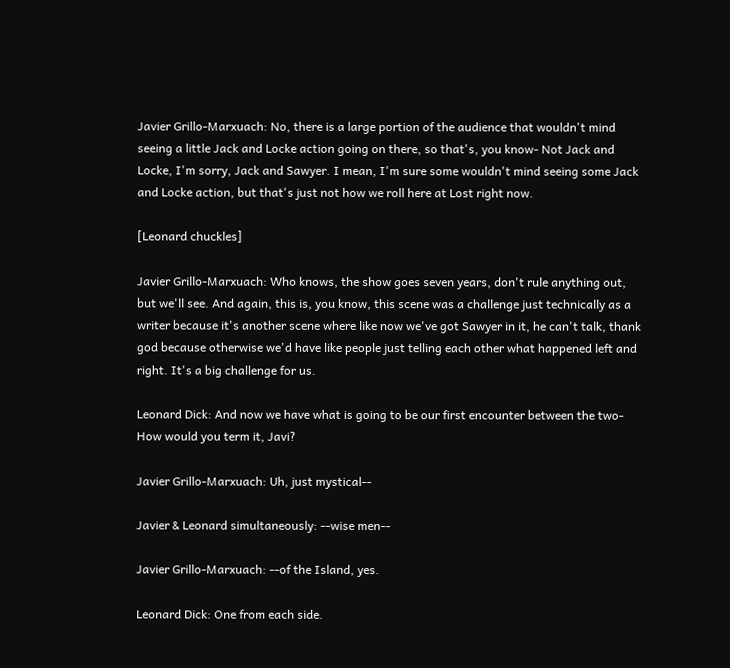Javier Grillo-Marxuach: No, there is a large portion of the audience that wouldn't mind seeing a little Jack and Locke action going on there, so that's, you know- Not Jack and Locke, I'm sorry, Jack and Sawyer. I mean, I'm sure some wouldn't mind seeing some Jack and Locke action, but that's just not how we roll here at Lost right now.

[Leonard chuckles]

Javier Grillo-Marxuach: Who knows, the show goes seven years, don't rule anything out, but we'll see. And again, this is, you know, this scene was a challenge just technically as a writer because it's another scene where like now we've got Sawyer in it, he can't talk, thank god because otherwise we'd have like people just telling each other what happened left and right. It's a big challenge for us.

Leonard Dick: And now we have what is going to be our first encounter between the two- How would you term it, Javi?

Javier Grillo-Marxuach: Uh, just mystical--

Javier & Leonard simultaneously: --wise men--

Javier Grillo-Marxuach: --of the Island, yes.

Leonard Dick: One from each side.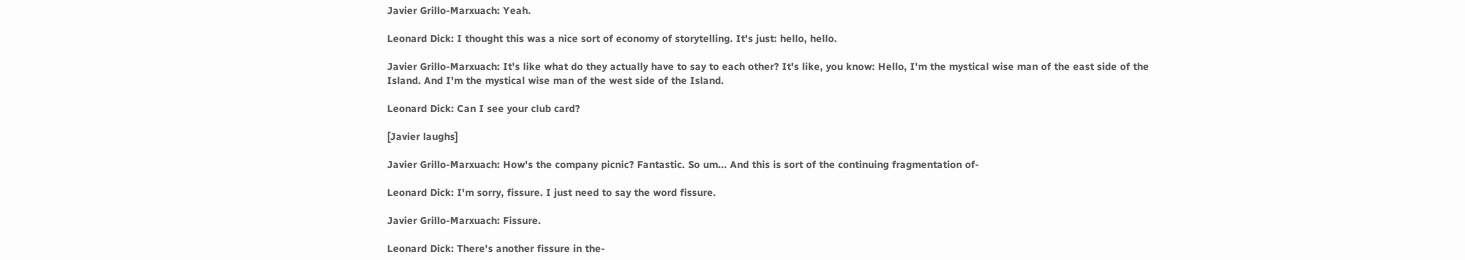Javier Grillo-Marxuach: Yeah.

Leonard Dick: I thought this was a nice sort of economy of storytelling. It's just: hello, hello.

Javier Grillo-Marxuach: It's like what do they actually have to say to each other? It's like, you know: Hello, I'm the mystical wise man of the east side of the Island. And I'm the mystical wise man of the west side of the Island.

Leonard Dick: Can I see your club card?

[Javier laughs]

Javier Grillo-Marxuach: How's the company picnic? Fantastic. So um... And this is sort of the continuing fragmentation of-

Leonard Dick: I'm sorry, fissure. I just need to say the word fissure.

Javier Grillo-Marxuach: Fissure.

Leonard Dick: There's another fissure in the-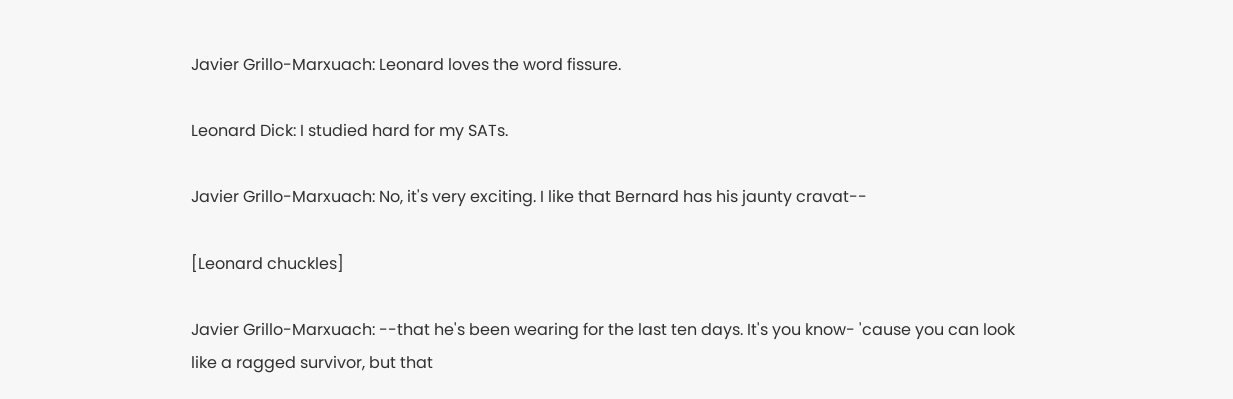Javier Grillo-Marxuach: Leonard loves the word fissure.

Leonard Dick: I studied hard for my SATs.

Javier Grillo-Marxuach: No, it's very exciting. I like that Bernard has his jaunty cravat--

[Leonard chuckles]

Javier Grillo-Marxuach: --that he's been wearing for the last ten days. It's you know- 'cause you can look like a ragged survivor, but that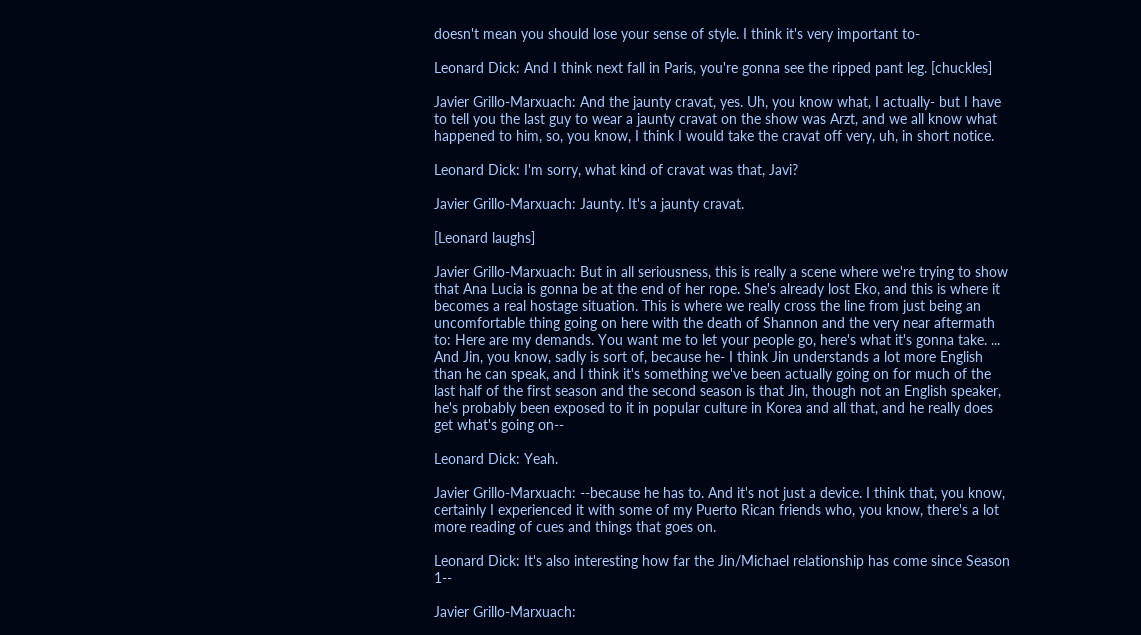doesn't mean you should lose your sense of style. I think it's very important to-

Leonard Dick: And I think next fall in Paris, you're gonna see the ripped pant leg. [chuckles]

Javier Grillo-Marxuach: And the jaunty cravat, yes. Uh, you know what, I actually- but I have to tell you the last guy to wear a jaunty cravat on the show was Arzt, and we all know what happened to him, so, you know, I think I would take the cravat off very, uh, in short notice.

Leonard Dick: I'm sorry, what kind of cravat was that, Javi?

Javier Grillo-Marxuach: Jaunty. It's a jaunty cravat.

[Leonard laughs]

Javier Grillo-Marxuach: But in all seriousness, this is really a scene where we're trying to show that Ana Lucia is gonna be at the end of her rope. She's already lost Eko, and this is where it becomes a real hostage situation. This is where we really cross the line from just being an uncomfortable thing going on here with the death of Shannon and the very near aftermath to: Here are my demands. You want me to let your people go, here's what it's gonna take. ... And Jin, you know, sadly is sort of, because he- I think Jin understands a lot more English than he can speak, and I think it's something we've been actually going on for much of the last half of the first season and the second season is that Jin, though not an English speaker, he's probably been exposed to it in popular culture in Korea and all that, and he really does get what's going on--

Leonard Dick: Yeah.

Javier Grillo-Marxuach: --because he has to. And it's not just a device. I think that, you know, certainly I experienced it with some of my Puerto Rican friends who, you know, there's a lot more reading of cues and things that goes on.

Leonard Dick: It's also interesting how far the Jin/Michael relationship has come since Season 1--

Javier Grillo-Marxuach: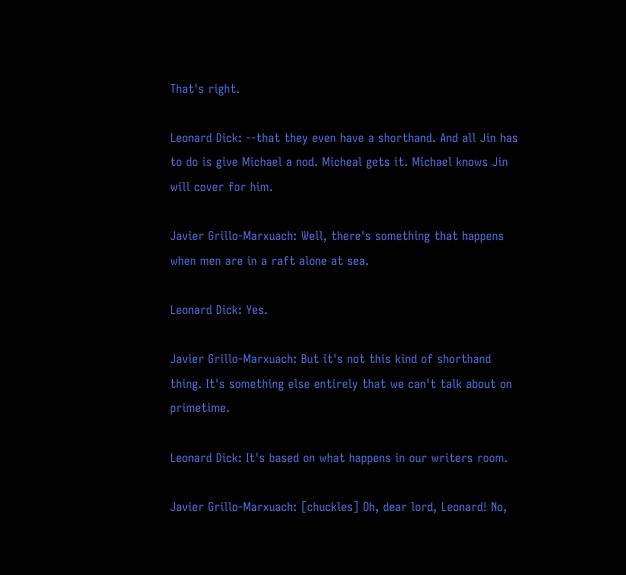That's right.

Leonard Dick: --that they even have a shorthand. And all Jin has to do is give Michael a nod. Micheal gets it. Michael knows Jin will cover for him.

Javier Grillo-Marxuach: Well, there's something that happens when men are in a raft alone at sea.

Leonard Dick: Yes.

Javier Grillo-Marxuach: But it's not this kind of shorthand thing. It's something else entirely that we can't talk about on primetime.

Leonard Dick: It's based on what happens in our writers room.

Javier Grillo-Marxuach: [chuckles] Oh, dear lord, Leonard! No,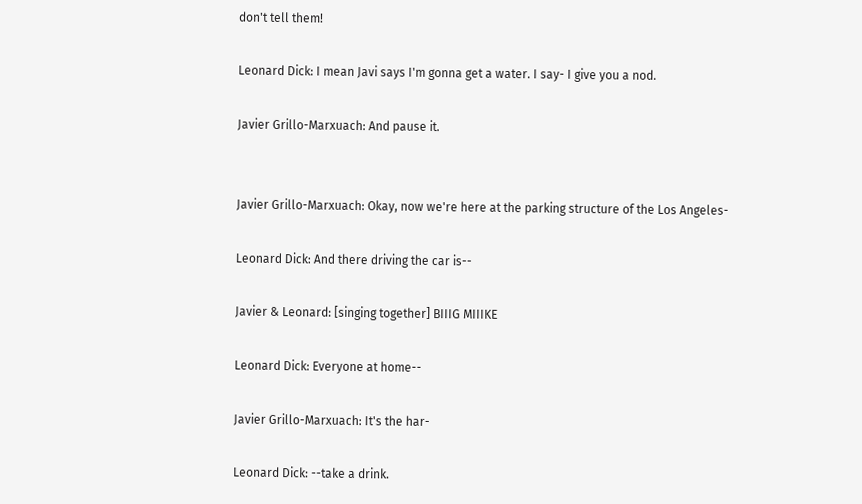don't tell them!

Leonard Dick: I mean Javi says I'm gonna get a water. I say- I give you a nod.

Javier Grillo-Marxuach: And pause it.


Javier Grillo-Marxuach: Okay, now we're here at the parking structure of the Los Angeles-

Leonard Dick: And there driving the car is--

Javier & Leonard: [singing together] BIIIG MIIIKE

Leonard Dick: Everyone at home--

Javier Grillo-Marxuach: It's the har-

Leonard Dick: --take a drink.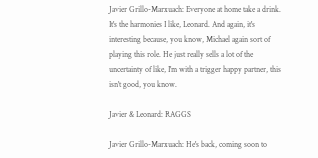Javier Grillo-Marxuach: Everyone at home take a drink. It's the harmonies I like, Leonard. And again, it's interesting because, you know, Michael again sort of playing this role. He just really sells a lot of the uncertainty of like, I'm with a trigger happy partner, this isn't good, you know.

Javier & Leonard: RAGGS

Javier Grillo-Marxuach: He's back, coming soon to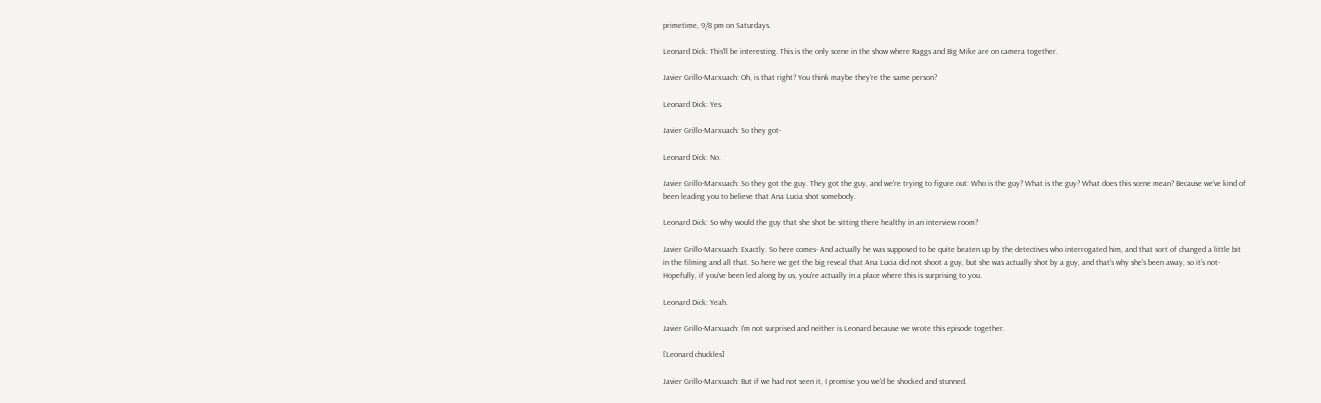primetime, 9/8 pm on Saturdays.

Leonard Dick: This'll be interesting. This is the only scene in the show where Raggs and Big Mike are on camera together.

Javier Grillo-Marxuach: Oh, is that right? You think maybe they're the same person?

Leonard Dick: Yes.

Javier Grillo-Marxuach: So they got-

Leonard Dick: No.

Javier Grillo-Marxuach: So they got the guy. They got the guy, and we're trying to figure out: Who is the guy? What is the guy? What does this scene mean? Because we've kind of been leading you to believe that Ana Lucia shot somebody.

Leonard Dick: So why would the guy that she shot be sitting there healthy in an interview room?

Javier Grillo-Marxuach: Exactly. So here comes- And actually he was supposed to be quite beaten up by the detectives who interrogated him, and that sort of changed a little bit in the filming and all that. So here we get the big reveal that Ana Lucia did not shoot a guy, but she was actually shot by a guy, and that's why she's been away, so it's not- Hopefully, if you've been led along by us, you're actually in a place where this is surprising to you.

Leonard Dick: Yeah.

Javier Grillo-Marxuach: I'm not surprised and neither is Leonard because we wrote this episode together.

[Leonard chuckles]

Javier Grillo-Marxuach: But if we had not seen it, I promise you we'd be shocked and stunned.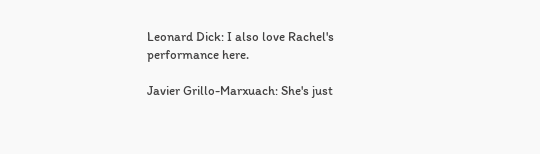Leonard Dick: I also love Rachel's performance here.

Javier Grillo-Marxuach: She's just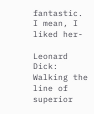fantastic. I mean, I liked her-

Leonard Dick: Walking the line of superior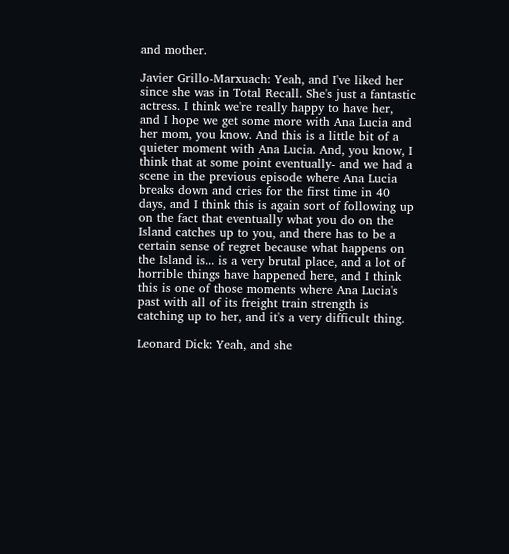and mother.

Javier Grillo-Marxuach: Yeah, and I've liked her since she was in Total Recall. She's just a fantastic actress. I think we're really happy to have her, and I hope we get some more with Ana Lucia and her mom, you know. And this is a little bit of a quieter moment with Ana Lucia. And, you know, I think that at some point eventually- and we had a scene in the previous episode where Ana Lucia breaks down and cries for the first time in 40 days, and I think this is again sort of following up on the fact that eventually what you do on the Island catches up to you, and there has to be a certain sense of regret because what happens on the Island is... is a very brutal place, and a lot of horrible things have happened here, and I think this is one of those moments where Ana Lucia's past with all of its freight train strength is catching up to her, and it's a very difficult thing.

Leonard Dick: Yeah, and she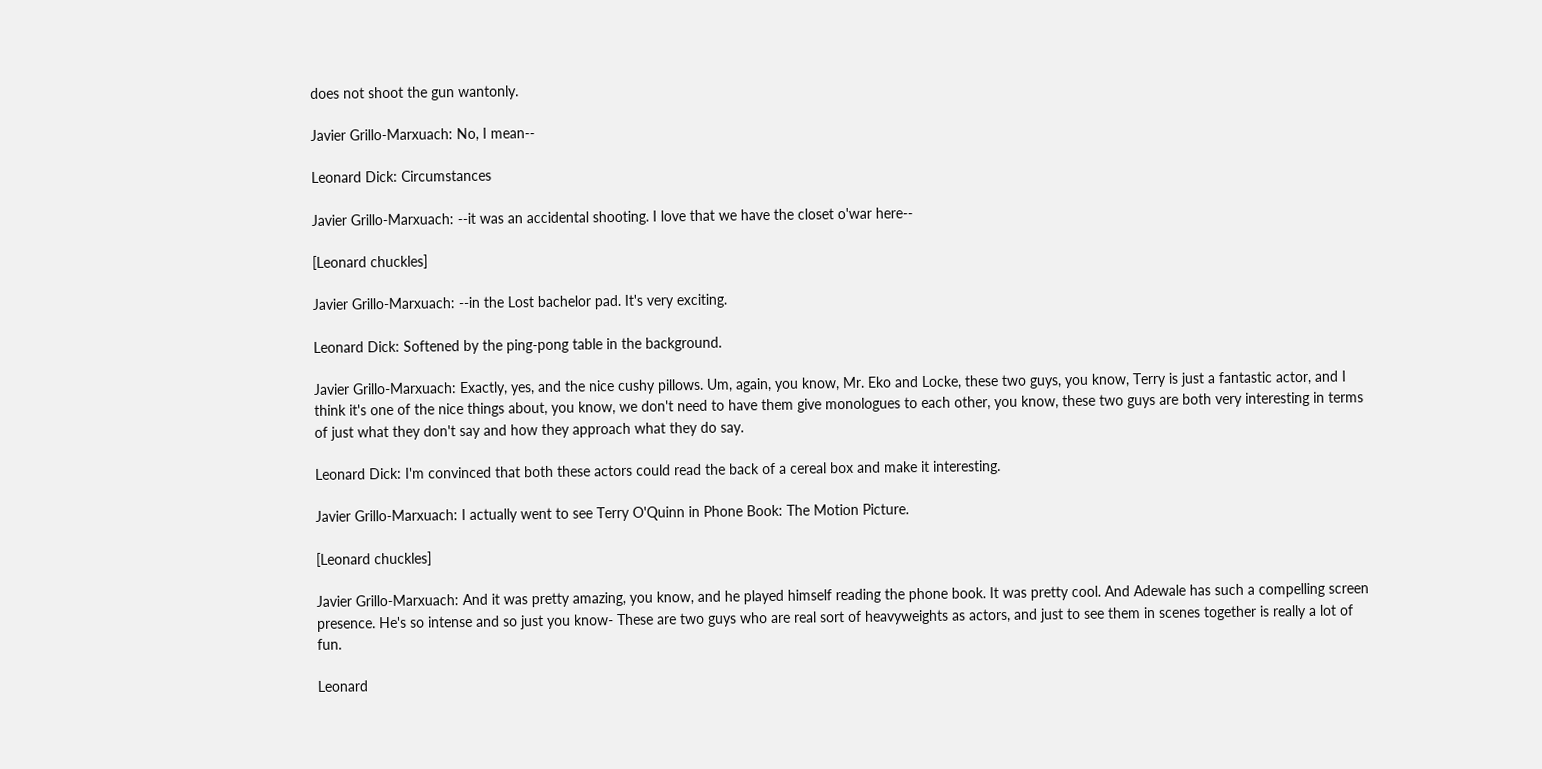does not shoot the gun wantonly.

Javier Grillo-Marxuach: No, I mean--

Leonard Dick: Circumstances

Javier Grillo-Marxuach: --it was an accidental shooting. I love that we have the closet o'war here--

[Leonard chuckles]

Javier Grillo-Marxuach: --in the Lost bachelor pad. It's very exciting.

Leonard Dick: Softened by the ping-pong table in the background.

Javier Grillo-Marxuach: Exactly, yes, and the nice cushy pillows. Um, again, you know, Mr. Eko and Locke, these two guys, you know, Terry is just a fantastic actor, and I think it's one of the nice things about, you know, we don't need to have them give monologues to each other, you know, these two guys are both very interesting in terms of just what they don't say and how they approach what they do say.

Leonard Dick: I'm convinced that both these actors could read the back of a cereal box and make it interesting.

Javier Grillo-Marxuach: I actually went to see Terry O'Quinn in Phone Book: The Motion Picture.

[Leonard chuckles]

Javier Grillo-Marxuach: And it was pretty amazing, you know, and he played himself reading the phone book. It was pretty cool. And Adewale has such a compelling screen presence. He's so intense and so just you know- These are two guys who are real sort of heavyweights as actors, and just to see them in scenes together is really a lot of fun.

Leonard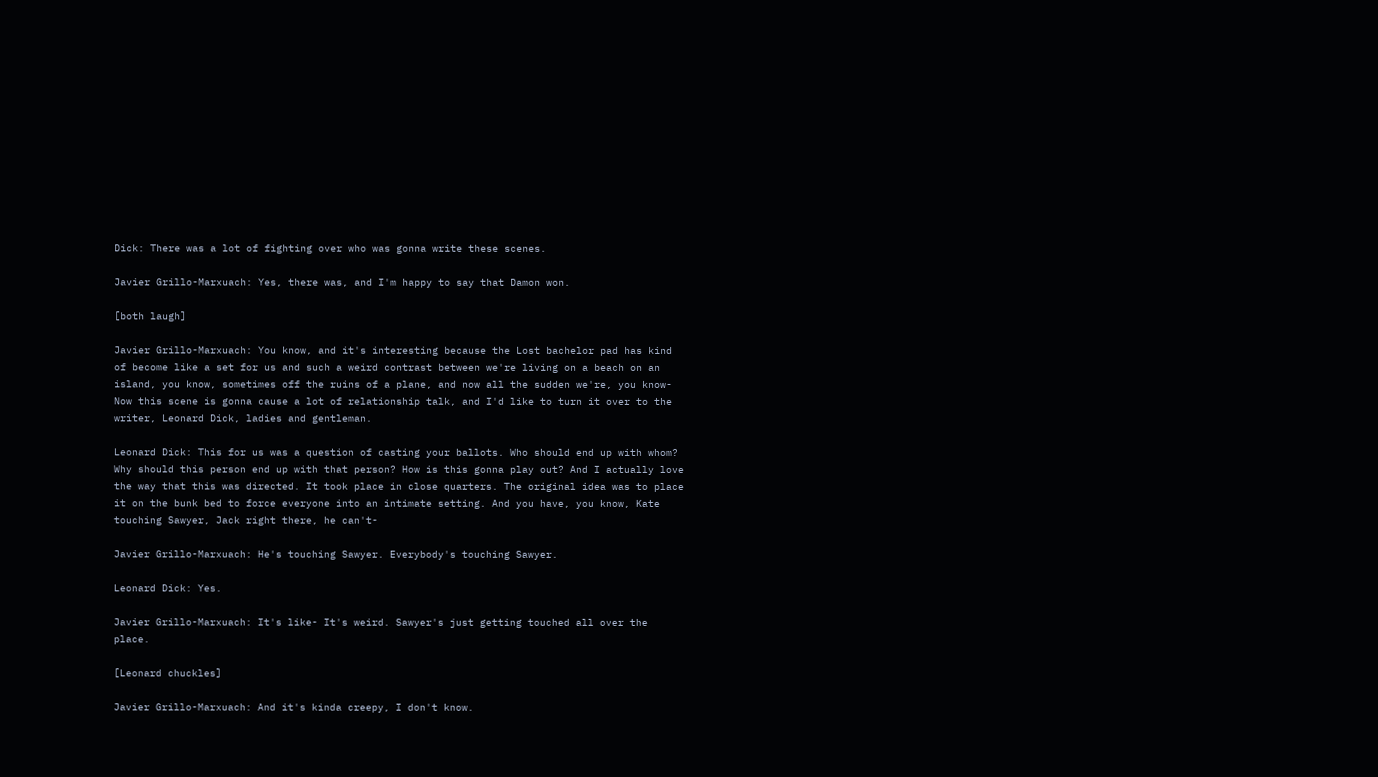Dick: There was a lot of fighting over who was gonna write these scenes.

Javier Grillo-Marxuach: Yes, there was, and I'm happy to say that Damon won.

[both laugh]

Javier Grillo-Marxuach: You know, and it's interesting because the Lost bachelor pad has kind of become like a set for us and such a weird contrast between we're living on a beach on an island, you know, sometimes off the ruins of a plane, and now all the sudden we're, you know- Now this scene is gonna cause a lot of relationship talk, and I'd like to turn it over to the writer, Leonard Dick, ladies and gentleman.

Leonard Dick: This for us was a question of casting your ballots. Who should end up with whom? Why should this person end up with that person? How is this gonna play out? And I actually love the way that this was directed. It took place in close quarters. The original idea was to place it on the bunk bed to force everyone into an intimate setting. And you have, you know, Kate touching Sawyer, Jack right there, he can't-

Javier Grillo-Marxuach: He's touching Sawyer. Everybody's touching Sawyer.

Leonard Dick: Yes.

Javier Grillo-Marxuach: It's like- It's weird. Sawyer's just getting touched all over the place.

[Leonard chuckles]

Javier Grillo-Marxuach: And it's kinda creepy, I don't know.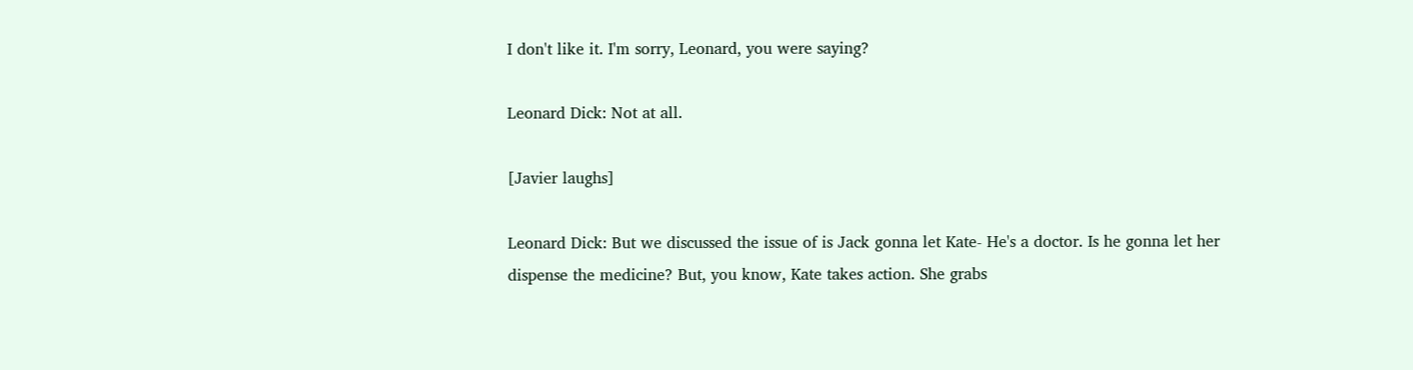I don't like it. I'm sorry, Leonard, you were saying?

Leonard Dick: Not at all.

[Javier laughs]

Leonard Dick: But we discussed the issue of is Jack gonna let Kate- He's a doctor. Is he gonna let her dispense the medicine? But, you know, Kate takes action. She grabs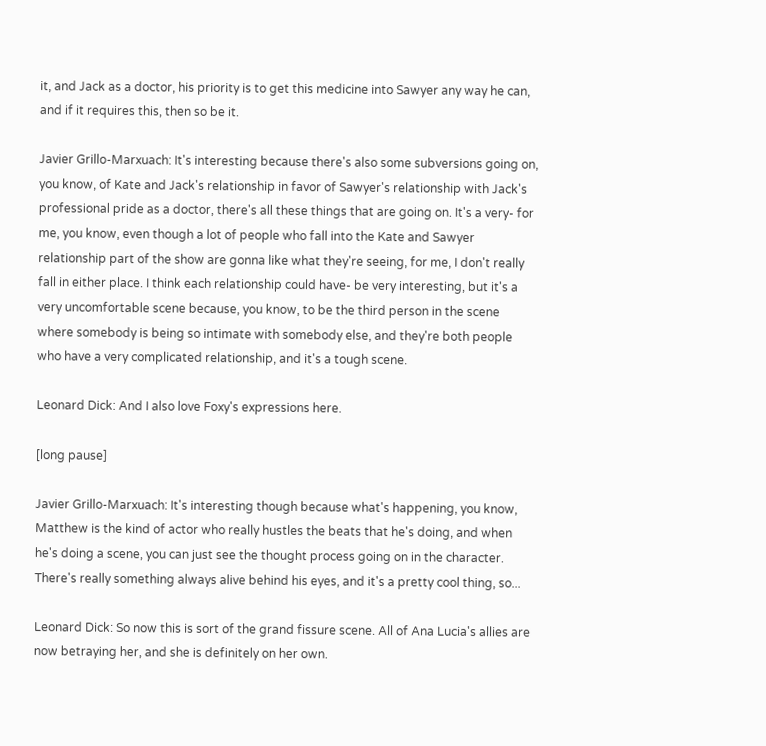it, and Jack as a doctor, his priority is to get this medicine into Sawyer any way he can, and if it requires this, then so be it.

Javier Grillo-Marxuach: It's interesting because there's also some subversions going on, you know, of Kate and Jack's relationship in favor of Sawyer's relationship with Jack's professional pride as a doctor, there's all these things that are going on. It's a very- for me, you know, even though a lot of people who fall into the Kate and Sawyer relationship part of the show are gonna like what they're seeing, for me, I don't really fall in either place. I think each relationship could have- be very interesting, but it's a very uncomfortable scene because, you know, to be the third person in the scene where somebody is being so intimate with somebody else, and they're both people who have a very complicated relationship, and it's a tough scene.

Leonard Dick: And I also love Foxy's expressions here.

[long pause]

Javier Grillo-Marxuach: It's interesting though because what's happening, you know, Matthew is the kind of actor who really hustles the beats that he's doing, and when he's doing a scene, you can just see the thought process going on in the character. There's really something always alive behind his eyes, and it's a pretty cool thing, so...

Leonard Dick: So now this is sort of the grand fissure scene. All of Ana Lucia's allies are now betraying her, and she is definitely on her own.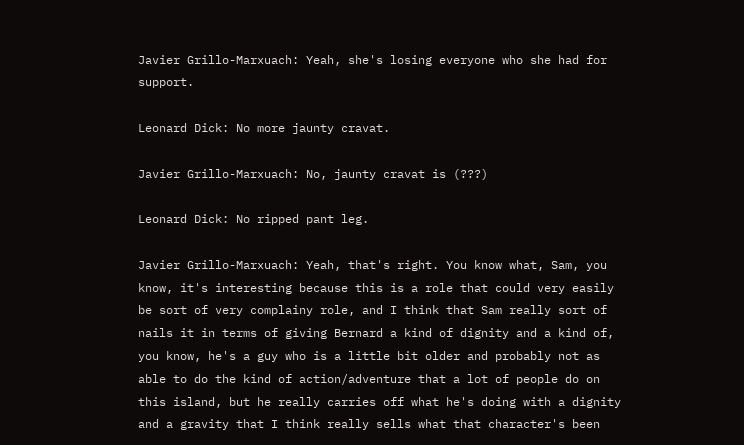Javier Grillo-Marxuach: Yeah, she's losing everyone who she had for support.

Leonard Dick: No more jaunty cravat.

Javier Grillo-Marxuach: No, jaunty cravat is (???)

Leonard Dick: No ripped pant leg.

Javier Grillo-Marxuach: Yeah, that's right. You know what, Sam, you know, it's interesting because this is a role that could very easily be sort of very complainy role, and I think that Sam really sort of nails it in terms of giving Bernard a kind of dignity and a kind of, you know, he's a guy who is a little bit older and probably not as able to do the kind of action/adventure that a lot of people do on this island, but he really carries off what he's doing with a dignity and a gravity that I think really sells what that character's been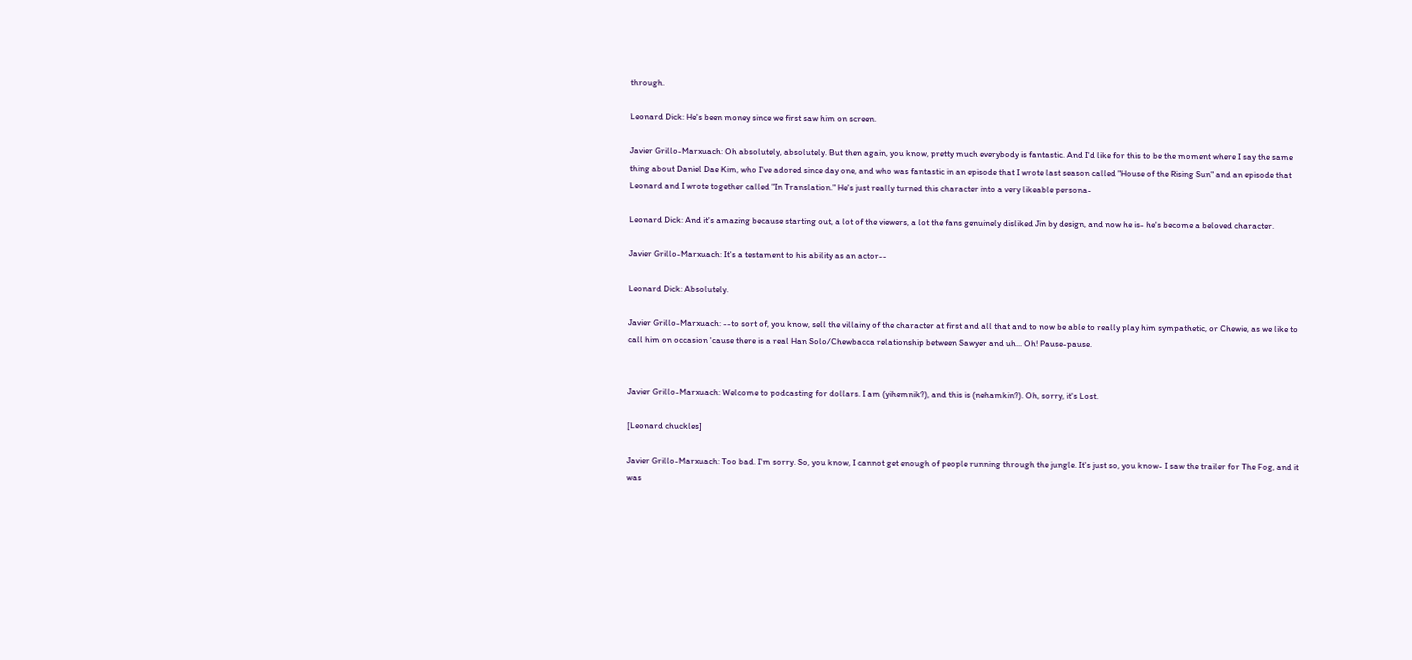through.

Leonard Dick: He's been money since we first saw him on screen.

Javier Grillo-Marxuach: Oh absolutely, absolutely. But then again, you know, pretty much everybody is fantastic. And I'd like for this to be the moment where I say the same thing about Daniel Dae Kim, who I've adored since day one, and who was fantastic in an episode that I wrote last season called "House of the Rising Sun" and an episode that Leonard and I wrote together called "In Translation." He's just really turned this character into a very likeable persona-

Leonard Dick: And it's amazing because starting out, a lot of the viewers, a lot the fans genuinely disliked Jin by design, and now he is- he's become a beloved character.

Javier Grillo-Marxuach: It's a testament to his ability as an actor--

Leonard Dick: Absolutely.

Javier Grillo-Marxuach: --to sort of, you know, sell the villainy of the character at first and all that and to now be able to really play him sympathetic, or Chewie, as we like to call him on occasion 'cause there is a real Han Solo/Chewbacca relationship between Sawyer and uh... Oh! Pause-pause.


Javier Grillo-Marxuach: Welcome to podcasting for dollars. I am (yihemnik?), and this is (nehamkin?). Oh, sorry, it's Lost.

[Leonard chuckles]

Javier Grillo-Marxuach: Too bad. I'm sorry. So, you know, I cannot get enough of people running through the jungle. It's just so, you know- I saw the trailer for The Fog, and it was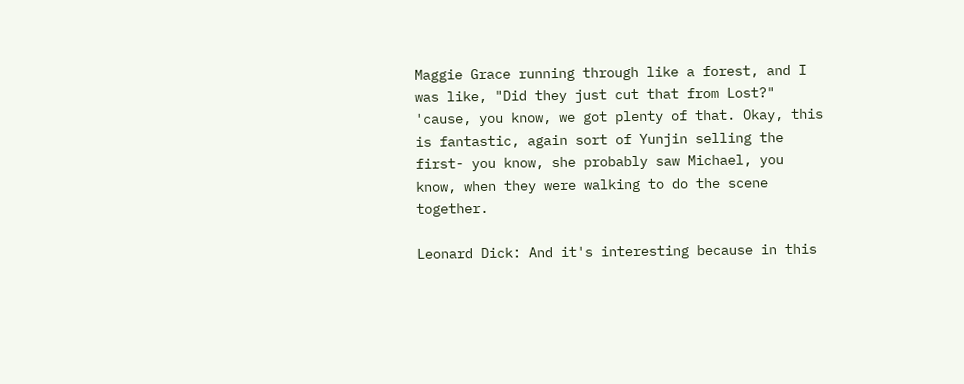Maggie Grace running through like a forest, and I was like, "Did they just cut that from Lost?" 'cause, you know, we got plenty of that. Okay, this is fantastic, again sort of Yunjin selling the first- you know, she probably saw Michael, you know, when they were walking to do the scene together.

Leonard Dick: And it's interesting because in this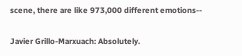scene, there are like 973,000 different emotions--

Javier Grillo-Marxuach: Absolutely.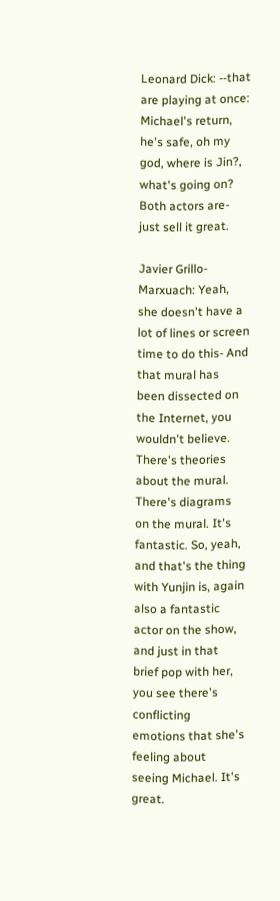Leonard Dick: --that are playing at once: Michael's return, he's safe, oh my god, where is Jin?, what's going on? Both actors are- just sell it great.

Javier Grillo-Marxuach: Yeah, she doesn't have a lot of lines or screen time to do this- And that mural has been dissected on the Internet, you wouldn't believe. There's theories about the mural. There's diagrams on the mural. It's fantastic. So, yeah, and that's the thing with Yunjin is, again also a fantastic actor on the show, and just in that brief pop with her, you see there's conflicting emotions that she's feeling about seeing Michael. It's great.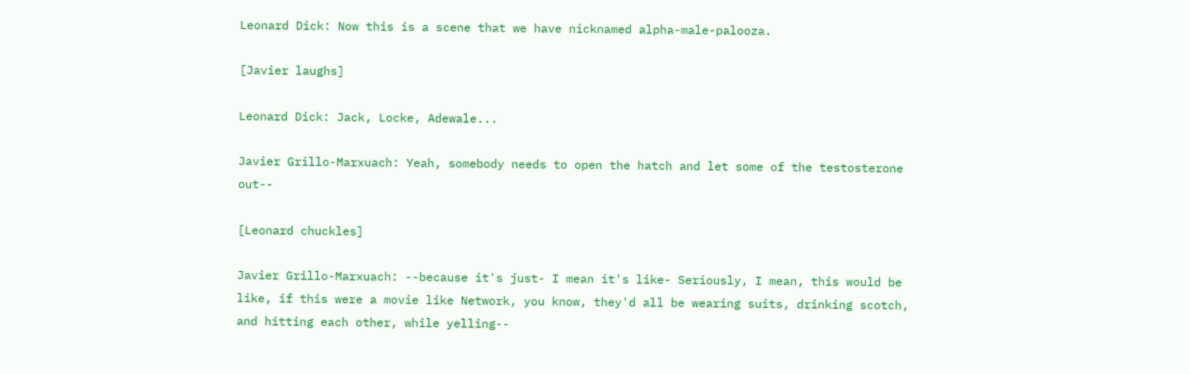Leonard Dick: Now this is a scene that we have nicknamed alpha-male-palooza.

[Javier laughs]

Leonard Dick: Jack, Locke, Adewale...

Javier Grillo-Marxuach: Yeah, somebody needs to open the hatch and let some of the testosterone out--

[Leonard chuckles]

Javier Grillo-Marxuach: --because it's just- I mean it's like- Seriously, I mean, this would be like, if this were a movie like Network, you know, they'd all be wearing suits, drinking scotch, and hitting each other, while yelling--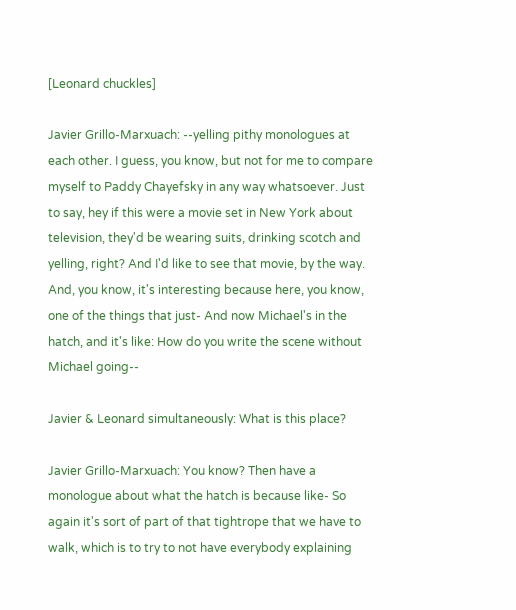[Leonard chuckles]

Javier Grillo-Marxuach: --yelling pithy monologues at each other. I guess, you know, but not for me to compare myself to Paddy Chayefsky in any way whatsoever. Just to say, hey if this were a movie set in New York about television, they'd be wearing suits, drinking scotch and yelling, right? And I'd like to see that movie, by the way. And, you know, it's interesting because here, you know, one of the things that just- And now Michael's in the hatch, and it's like: How do you write the scene without Michael going--

Javier & Leonard simultaneously: What is this place?

Javier Grillo-Marxuach: You know? Then have a monologue about what the hatch is because like- So again it's sort of part of that tightrope that we have to walk, which is to try to not have everybody explaining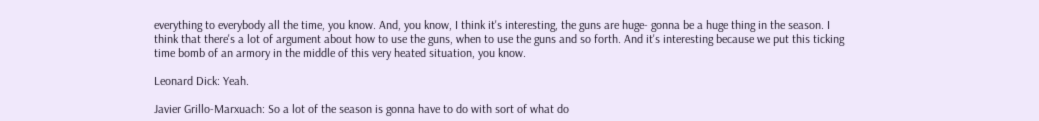everything to everybody all the time, you know. And, you know, I think it's interesting, the guns are huge- gonna be a huge thing in the season. I think that there's a lot of argument about how to use the guns, when to use the guns and so forth. And it's interesting because we put this ticking time bomb of an armory in the middle of this very heated situation, you know.

Leonard Dick: Yeah.

Javier Grillo-Marxuach: So a lot of the season is gonna have to do with sort of what do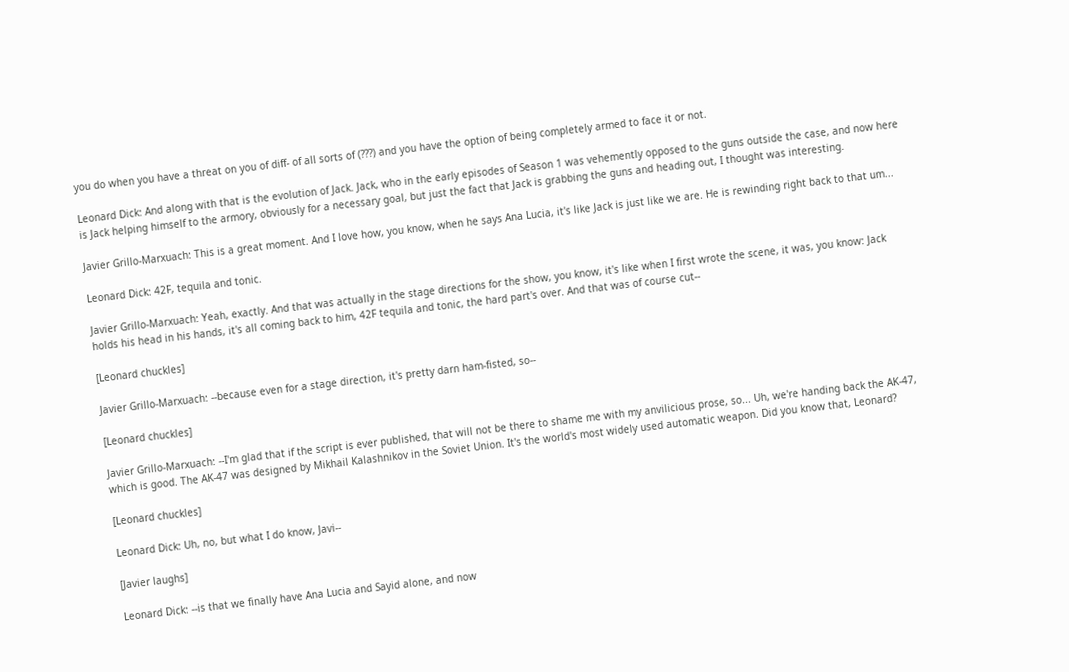you do when you have a threat on you of diff- of all sorts of (???) and you have the option of being completely armed to face it or not.

Leonard Dick: And along with that is the evolution of Jack. Jack, who in the early episodes of Season 1 was vehemently opposed to the guns outside the case, and now here is Jack helping himself to the armory, obviously for a necessary goal, but just the fact that Jack is grabbing the guns and heading out, I thought was interesting.

Javier Grillo-Marxuach: This is a great moment. And I love how, you know, when he says Ana Lucia, it's like Jack is just like we are. He is rewinding right back to that um...

Leonard Dick: 42F, tequila and tonic.

Javier Grillo-Marxuach: Yeah, exactly. And that was actually in the stage directions for the show, you know, it's like when I first wrote the scene, it was, you know: Jack holds his head in his hands, it's all coming back to him, 42F tequila and tonic, the hard part's over. And that was of course cut--

[Leonard chuckles]

Javier Grillo-Marxuach: --because even for a stage direction, it's pretty darn ham-fisted, so--

[Leonard chuckles]

Javier Grillo-Marxuach: --I'm glad that if the script is ever published, that will not be there to shame me with my anvilicious prose, so... Uh, we're handing back the AK-47, which is good. The AK-47 was designed by Mikhail Kalashnikov in the Soviet Union. It's the world's most widely used automatic weapon. Did you know that, Leonard?

[Leonard chuckles]

Leonard Dick: Uh, no, but what I do know, Javi--

[Javier laughs]

Leonard Dick: --is that we finally have Ana Lucia and Sayid alone, and now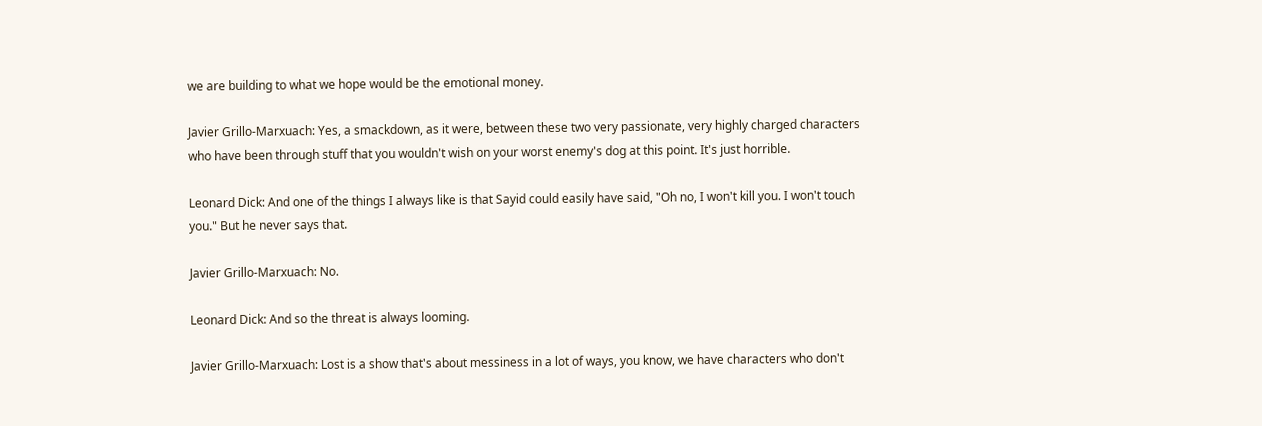we are building to what we hope would be the emotional money.

Javier Grillo-Marxuach: Yes, a smackdown, as it were, between these two very passionate, very highly charged characters who have been through stuff that you wouldn't wish on your worst enemy's dog at this point. It's just horrible.

Leonard Dick: And one of the things I always like is that Sayid could easily have said, "Oh no, I won't kill you. I won't touch you." But he never says that.

Javier Grillo-Marxuach: No.

Leonard Dick: And so the threat is always looming.

Javier Grillo-Marxuach: Lost is a show that's about messiness in a lot of ways, you know, we have characters who don't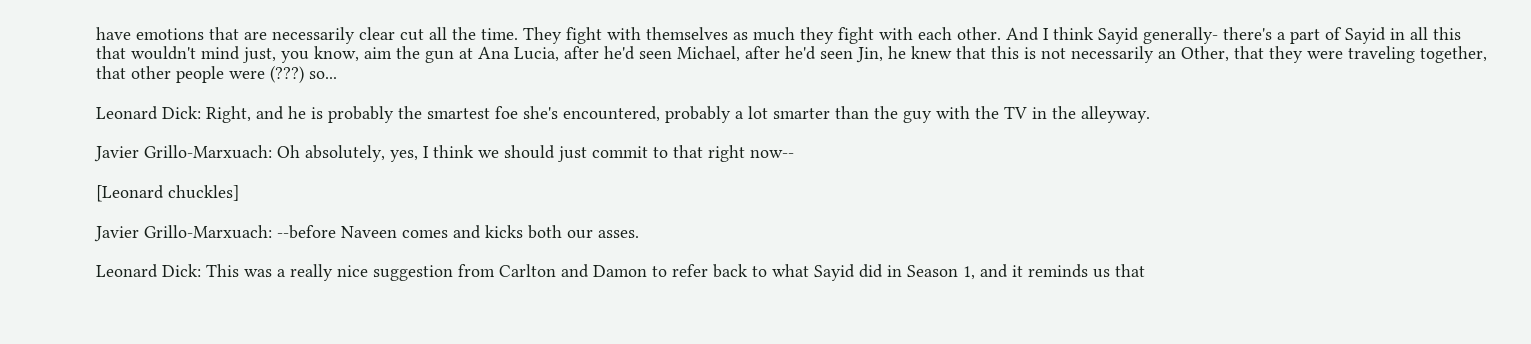have emotions that are necessarily clear cut all the time. They fight with themselves as much they fight with each other. And I think Sayid generally- there's a part of Sayid in all this that wouldn't mind just, you know, aim the gun at Ana Lucia, after he'd seen Michael, after he'd seen Jin, he knew that this is not necessarily an Other, that they were traveling together, that other people were (???) so...

Leonard Dick: Right, and he is probably the smartest foe she's encountered, probably a lot smarter than the guy with the TV in the alleyway.

Javier Grillo-Marxuach: Oh absolutely, yes, I think we should just commit to that right now--

[Leonard chuckles]

Javier Grillo-Marxuach: --before Naveen comes and kicks both our asses.

Leonard Dick: This was a really nice suggestion from Carlton and Damon to refer back to what Sayid did in Season 1, and it reminds us that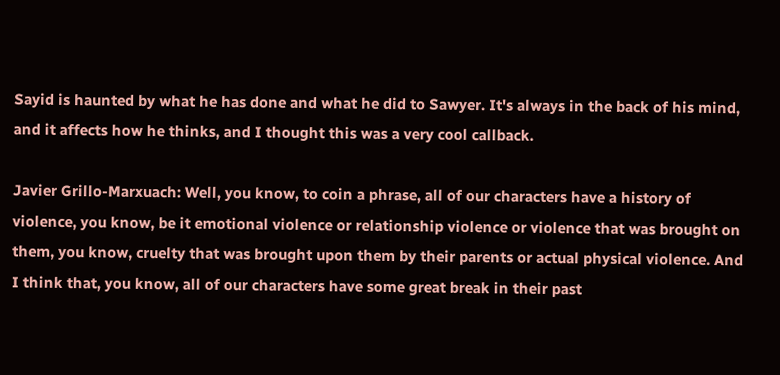Sayid is haunted by what he has done and what he did to Sawyer. It's always in the back of his mind, and it affects how he thinks, and I thought this was a very cool callback.

Javier Grillo-Marxuach: Well, you know, to coin a phrase, all of our characters have a history of violence, you know, be it emotional violence or relationship violence or violence that was brought on them, you know, cruelty that was brought upon them by their parents or actual physical violence. And I think that, you know, all of our characters have some great break in their past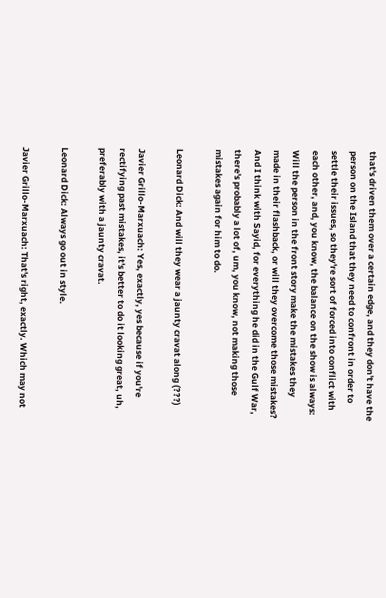that's driven them over a certain edge, and they don't have the person on the Island that they need to confront in order to settle their issues, so they're sort of forced into conflict with each other, and, you know, the balance on the show is always: Will the person in the front story make the mistakes they made in their flashback, or will they overcome those mistakes? And I think with Sayid, for everything he did in the Gulf War, there's probably a lot of, um, you know, not making those mistakes again for him to do.

Leonard Dick: And will they wear a jaunty cravat along (???)

Javier Grillo-Marxuach: Yes, exactly, yes because if you're rectifying past mistakes, it's better to do it looking great, uh, preferably with a jaunty cravat.

Leonard Dick: Always go out in style.

Javier Grillo-Marxuach: That's right, exactly. Which may not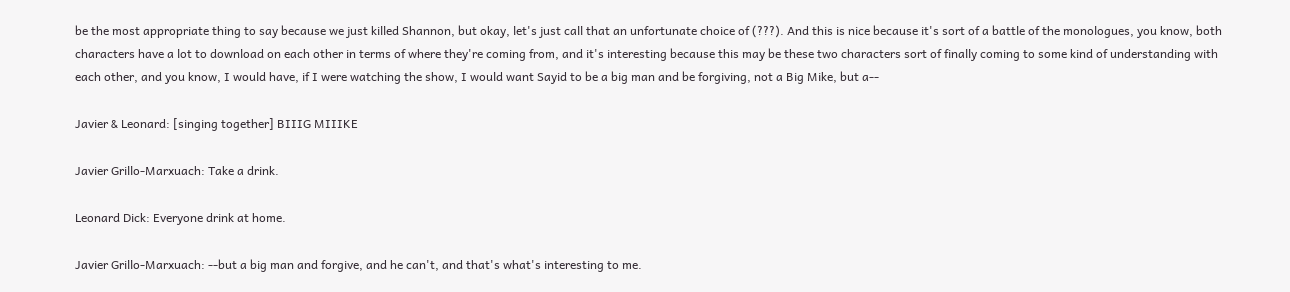be the most appropriate thing to say because we just killed Shannon, but okay, let's just call that an unfortunate choice of (???). And this is nice because it's sort of a battle of the monologues, you know, both characters have a lot to download on each other in terms of where they're coming from, and it's interesting because this may be these two characters sort of finally coming to some kind of understanding with each other, and you know, I would have, if I were watching the show, I would want Sayid to be a big man and be forgiving, not a Big Mike, but a--

Javier & Leonard: [singing together] BIIIG MIIIKE

Javier Grillo-Marxuach: Take a drink.

Leonard Dick: Everyone drink at home.

Javier Grillo-Marxuach: --but a big man and forgive, and he can't, and that's what's interesting to me.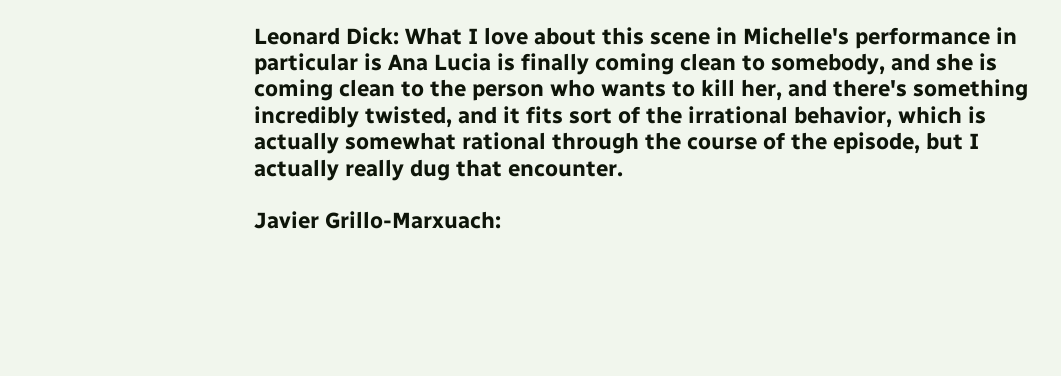Leonard Dick: What I love about this scene in Michelle's performance in particular is Ana Lucia is finally coming clean to somebody, and she is coming clean to the person who wants to kill her, and there's something incredibly twisted, and it fits sort of the irrational behavior, which is actually somewhat rational through the course of the episode, but I actually really dug that encounter.

Javier Grillo-Marxuach: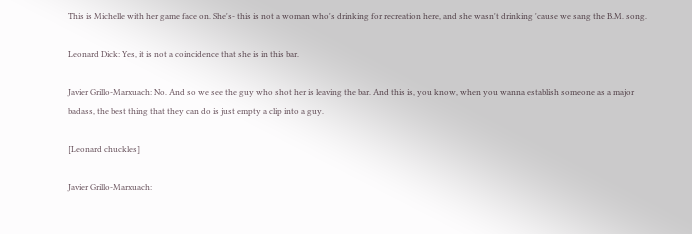This is Michelle with her game face on. She's- this is not a woman who's drinking for recreation here, and she wasn't drinking 'cause we sang the B.M. song.

Leonard Dick: Yes, it is not a coincidence that she is in this bar.

Javier Grillo-Marxuach: No. And so we see the guy who shot her is leaving the bar. And this is, you know, when you wanna establish someone as a major badass, the best thing that they can do is just empty a clip into a guy.

[Leonard chuckles]

Javier Grillo-Marxuach: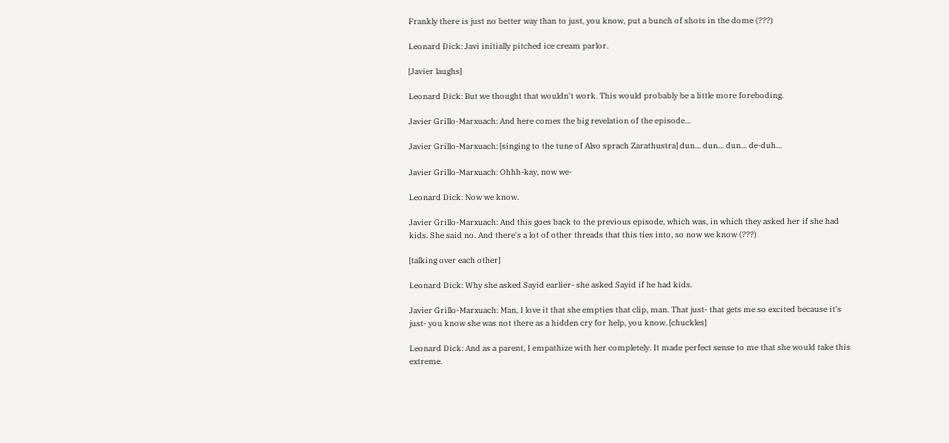Frankly there is just no better way than to just, you know, put a bunch of shots in the dome (???)

Leonard Dick: Javi initially pitched ice cream parlor.

[Javier laughs]

Leonard Dick: But we thought that wouldn't work. This would probably be a little more foreboding.

Javier Grillo-Marxuach: And here comes the big revelation of the episode...

Javier Grillo-Marxuach: [singing to the tune of Also sprach Zarathustra] dun... dun... dun... de-duh...

Javier Grillo-Marxuach: Ohhh-kay, now we-

Leonard Dick: Now we know.

Javier Grillo-Marxuach: And this goes back to the previous episode, which was, in which they asked her if she had kids. She said no. And there's a lot of other threads that this ties into, so now we know (???)

[talking over each other]

Leonard Dick: Why she asked Sayid earlier- she asked Sayid if he had kids.

Javier Grillo-Marxuach: Man, I love it that she empties that clip, man. That just- that gets me so excited because it's just- you know she was not there as a hidden cry for help, you know. [chuckles]

Leonard Dick: And as a parent, I empathize with her completely. It made perfect sense to me that she would take this extreme.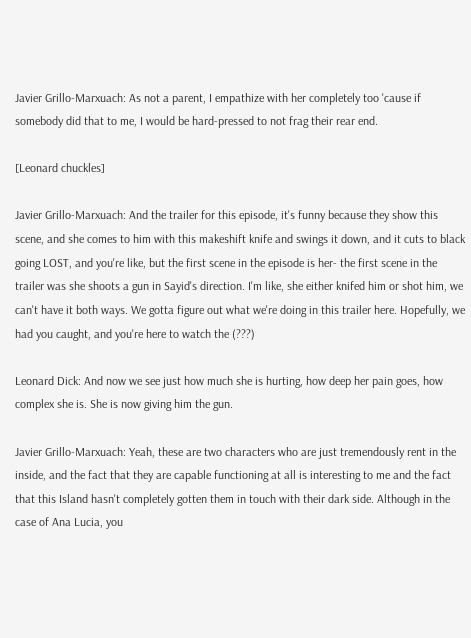Javier Grillo-Marxuach: As not a parent, I empathize with her completely too 'cause if somebody did that to me, I would be hard-pressed to not frag their rear end.

[Leonard chuckles]

Javier Grillo-Marxuach: And the trailer for this episode, it's funny because they show this scene, and she comes to him with this makeshift knife and swings it down, and it cuts to black going LOST, and you're like, but the first scene in the episode is her- the first scene in the trailer was she shoots a gun in Sayid's direction. I'm like, she either knifed him or shot him, we can't have it both ways. We gotta figure out what we're doing in this trailer here. Hopefully, we had you caught, and you're here to watch the (???)

Leonard Dick: And now we see just how much she is hurting, how deep her pain goes, how complex she is. She is now giving him the gun.

Javier Grillo-Marxuach: Yeah, these are two characters who are just tremendously rent in the inside, and the fact that they are capable functioning at all is interesting to me and the fact that this Island hasn't completely gotten them in touch with their dark side. Although in the case of Ana Lucia, you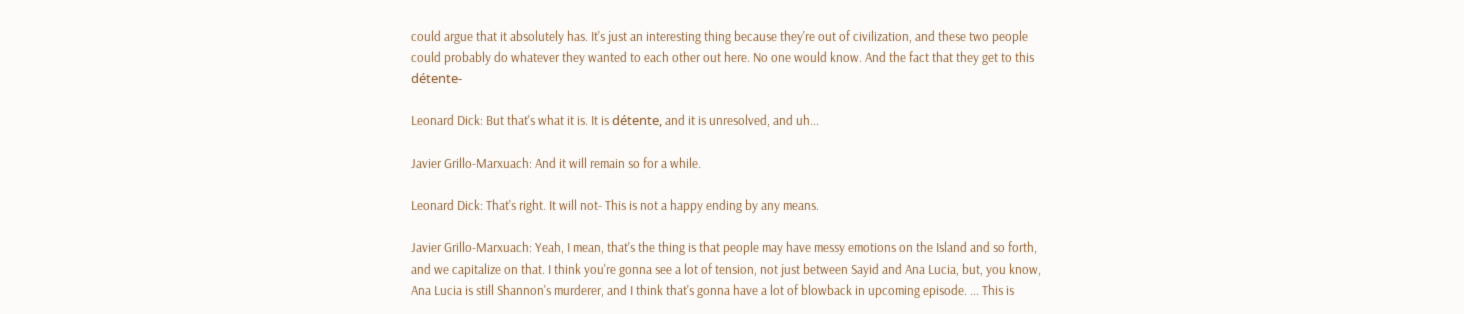could argue that it absolutely has. It's just an interesting thing because they're out of civilization, and these two people could probably do whatever they wanted to each other out here. No one would know. And the fact that they get to this détente-

Leonard Dick: But that's what it is. It is détente, and it is unresolved, and uh...

Javier Grillo-Marxuach: And it will remain so for a while.

Leonard Dick: That's right. It will not- This is not a happy ending by any means.

Javier Grillo-Marxuach: Yeah, I mean, that's the thing is that people may have messy emotions on the Island and so forth, and we capitalize on that. I think you're gonna see a lot of tension, not just between Sayid and Ana Lucia, but, you know, Ana Lucia is still Shannon's murderer, and I think that's gonna have a lot of blowback in upcoming episode. ... This is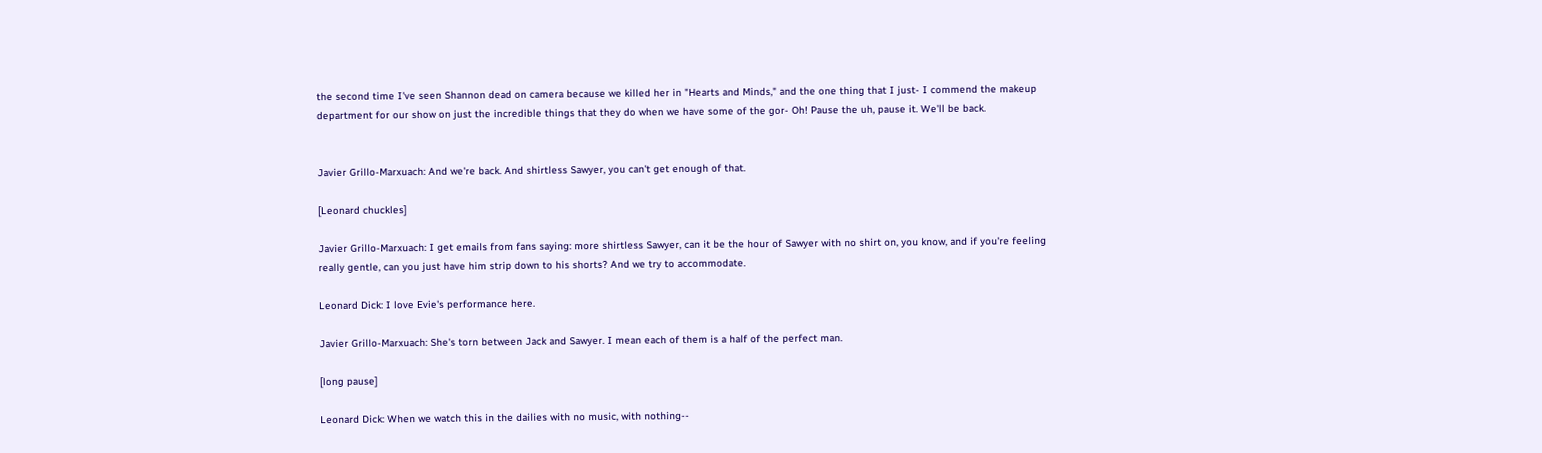the second time I've seen Shannon dead on camera because we killed her in "Hearts and Minds," and the one thing that I just- I commend the makeup department for our show on just the incredible things that they do when we have some of the gor- Oh! Pause the uh, pause it. We'll be back.


Javier Grillo-Marxuach: And we're back. And shirtless Sawyer, you can't get enough of that.

[Leonard chuckles]

Javier Grillo-Marxuach: I get emails from fans saying: more shirtless Sawyer, can it be the hour of Sawyer with no shirt on, you know, and if you're feeling really gentle, can you just have him strip down to his shorts? And we try to accommodate.

Leonard Dick: I love Evie's performance here.

Javier Grillo-Marxuach: She's torn between Jack and Sawyer. I mean each of them is a half of the perfect man.

[long pause]

Leonard Dick: When we watch this in the dailies with no music, with nothing--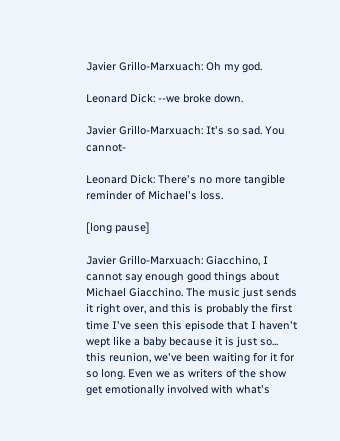Javier Grillo-Marxuach: Oh my god.

Leonard Dick: --we broke down.

Javier Grillo-Marxuach: It's so sad. You cannot-

Leonard Dick: There's no more tangible reminder of Michael's loss.

[long pause]

Javier Grillo-Marxuach: Giacchino, I cannot say enough good things about Michael Giacchino. The music just sends it right over, and this is probably the first time I've seen this episode that I haven't wept like a baby because it is just so... this reunion, we've been waiting for it for so long. Even we as writers of the show get emotionally involved with what's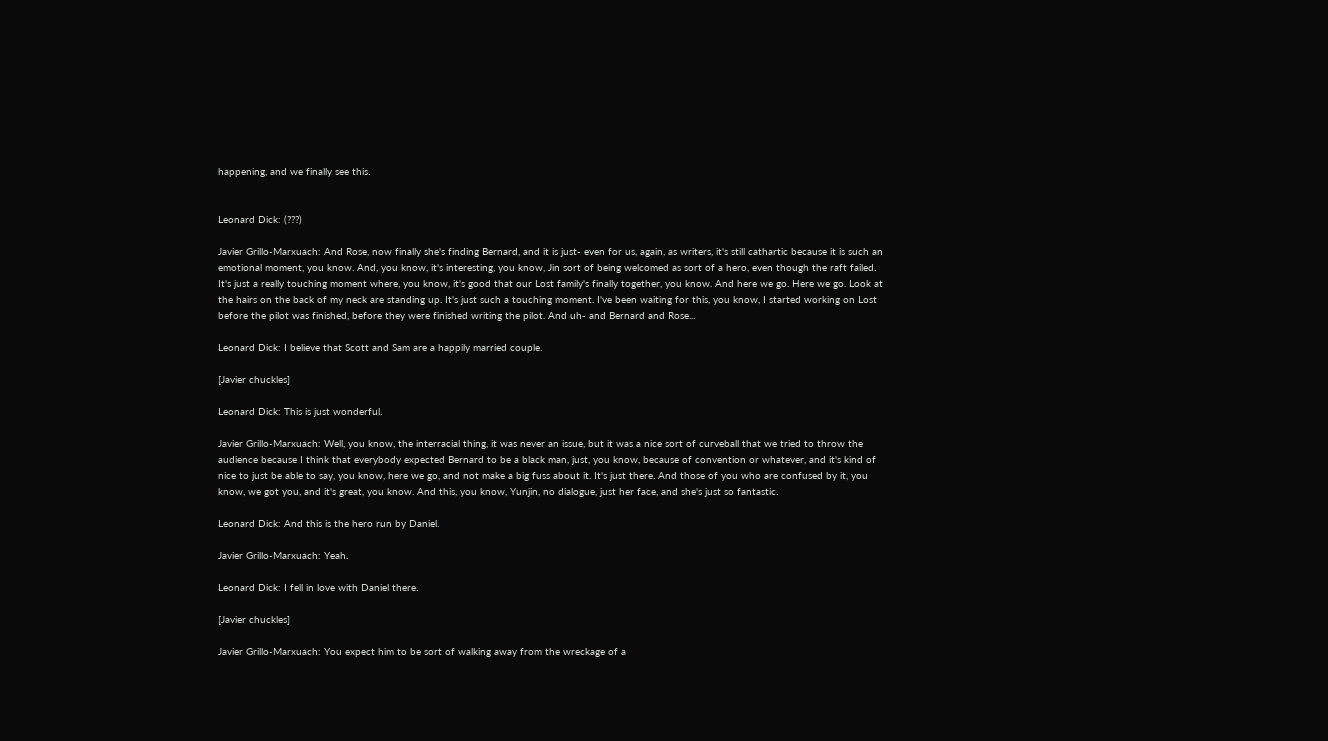happening, and we finally see this.


Leonard Dick: (???)

Javier Grillo-Marxuach: And Rose, now finally she's finding Bernard, and it is just- even for us, again, as writers, it's still cathartic because it is such an emotional moment, you know. And, you know, it's interesting, you know, Jin sort of being welcomed as sort of a hero, even though the raft failed. It's just a really touching moment where, you know, it's good that our Lost family's finally together, you know. And here we go. Here we go. Look at the hairs on the back of my neck are standing up. It's just such a touching moment. I've been waiting for this, you know, I started working on Lost before the pilot was finished, before they were finished writing the pilot. And uh- and Bernard and Rose...

Leonard Dick: I believe that Scott and Sam are a happily married couple.

[Javier chuckles]

Leonard Dick: This is just wonderful.

Javier Grillo-Marxuach: Well, you know, the interracial thing, it was never an issue, but it was a nice sort of curveball that we tried to throw the audience because I think that everybody expected Bernard to be a black man, just, you know, because of convention or whatever, and it's kind of nice to just be able to say, you know, here we go, and not make a big fuss about it. It's just there. And those of you who are confused by it, you know, we got you, and it's great, you know. And this, you know, Yunjin, no dialogue, just her face, and she's just so fantastic.

Leonard Dick: And this is the hero run by Daniel.

Javier Grillo-Marxuach: Yeah.

Leonard Dick: I fell in love with Daniel there.

[Javier chuckles]

Javier Grillo-Marxuach: You expect him to be sort of walking away from the wreckage of a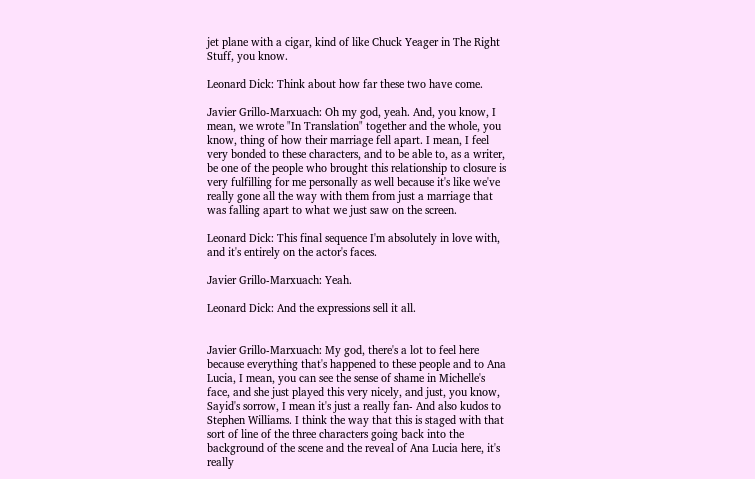jet plane with a cigar, kind of like Chuck Yeager in The Right Stuff, you know.

Leonard Dick: Think about how far these two have come.

Javier Grillo-Marxuach: Oh my god, yeah. And, you know, I mean, we wrote "In Translation" together and the whole, you know, thing of how their marriage fell apart. I mean, I feel very bonded to these characters, and to be able to, as a writer, be one of the people who brought this relationship to closure is very fulfilling for me personally as well because it's like we've really gone all the way with them from just a marriage that was falling apart to what we just saw on the screen.

Leonard Dick: This final sequence I'm absolutely in love with, and it's entirely on the actor's faces.

Javier Grillo-Marxuach: Yeah.

Leonard Dick: And the expressions sell it all.


Javier Grillo-Marxuach: My god, there's a lot to feel here because everything that's happened to these people and to Ana Lucia, I mean, you can see the sense of shame in Michelle's face, and she just played this very nicely, and just, you know, Sayid's sorrow, I mean it's just a really fan- And also kudos to Stephen Williams. I think the way that this is staged with that sort of line of the three characters going back into the background of the scene and the reveal of Ana Lucia here, it's really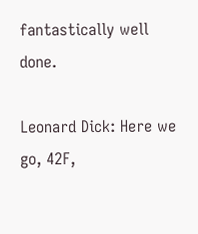fantastically well done.

Leonard Dick: Here we go, 42F,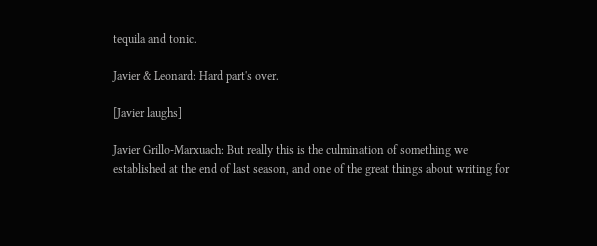tequila and tonic.

Javier & Leonard: Hard part's over.

[Javier laughs]

Javier Grillo-Marxuach: But really this is the culmination of something we established at the end of last season, and one of the great things about writing for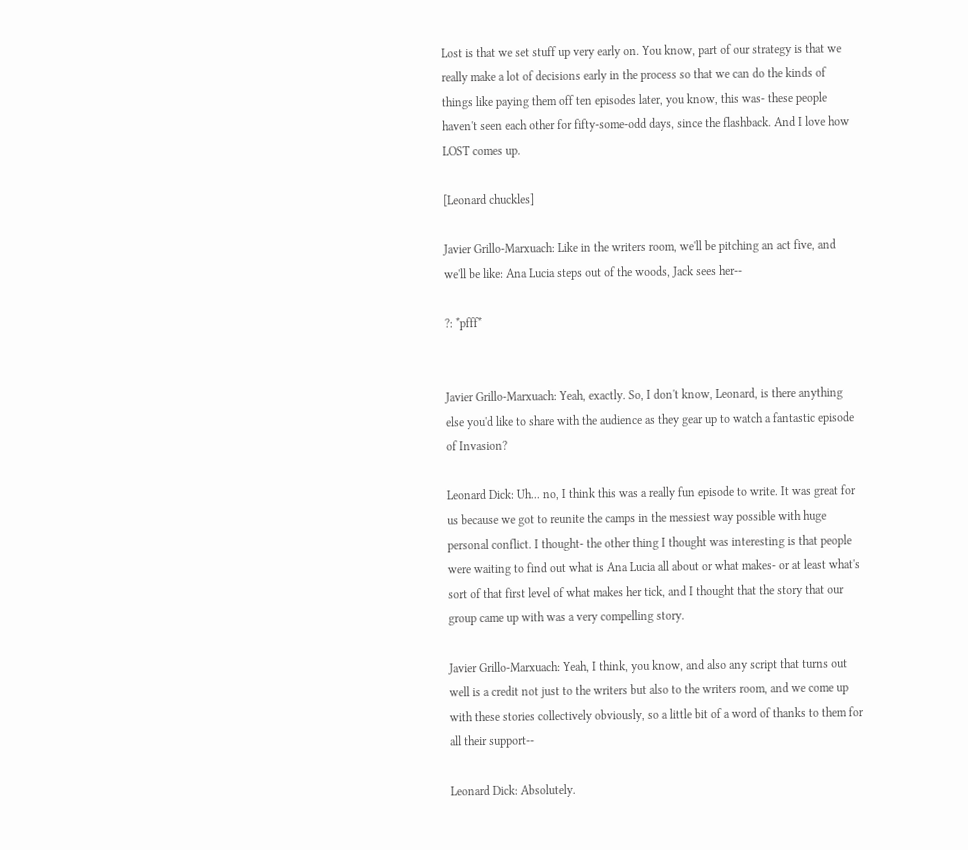Lost is that we set stuff up very early on. You know, part of our strategy is that we really make a lot of decisions early in the process so that we can do the kinds of things like paying them off ten episodes later, you know, this was- these people haven't seen each other for fifty-some-odd days, since the flashback. And I love how LOST comes up.

[Leonard chuckles]

Javier Grillo-Marxuach: Like in the writers room, we'll be pitching an act five, and we'll be like: Ana Lucia steps out of the woods, Jack sees her--

?: *pfff*


Javier Grillo-Marxuach: Yeah, exactly. So, I don't know, Leonard, is there anything else you'd like to share with the audience as they gear up to watch a fantastic episode of Invasion?

Leonard Dick: Uh... no, I think this was a really fun episode to write. It was great for us because we got to reunite the camps in the messiest way possible with huge personal conflict. I thought- the other thing I thought was interesting is that people were waiting to find out what is Ana Lucia all about or what makes- or at least what's sort of that first level of what makes her tick, and I thought that the story that our group came up with was a very compelling story.

Javier Grillo-Marxuach: Yeah, I think, you know, and also any script that turns out well is a credit not just to the writers but also to the writers room, and we come up with these stories collectively obviously, so a little bit of a word of thanks to them for all their support--

Leonard Dick: Absolutely.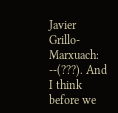Javier Grillo-Marxuach: --(???). And I think before we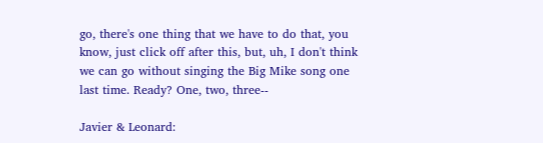go, there's one thing that we have to do that, you know, just click off after this, but, uh, I don't think we can go without singing the Big Mike song one last time. Ready? One, two, three--

Javier & Leonard: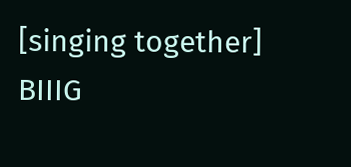[singing together] BIIIG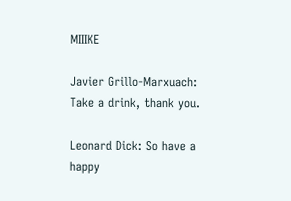MIIIKE

Javier Grillo-Marxuach: Take a drink, thank you.

Leonard Dick: So have a happy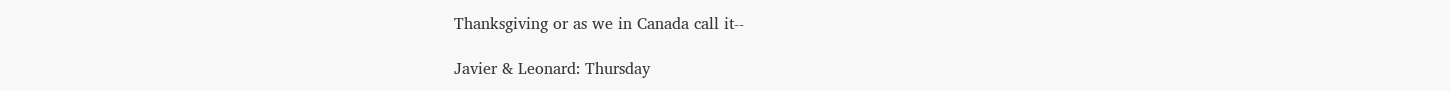Thanksgiving or as we in Canada call it--

Javier & Leonard: Thursday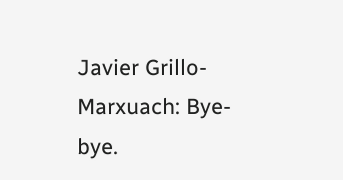Javier Grillo-Marxuach: Bye-bye.